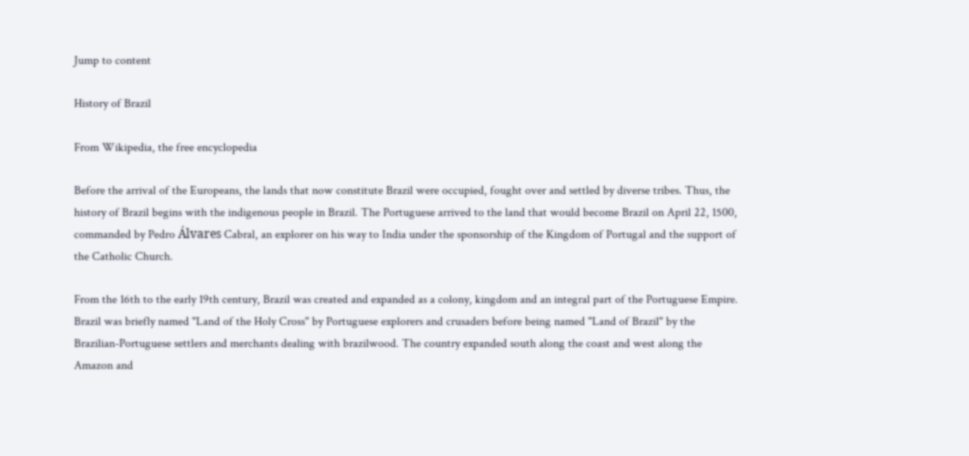Jump to content

History of Brazil

From Wikipedia, the free encyclopedia

Before the arrival of the Europeans, the lands that now constitute Brazil were occupied, fought over and settled by diverse tribes. Thus, the history of Brazil begins with the indigenous people in Brazil. The Portuguese arrived to the land that would become Brazil on April 22, 1500, commanded by Pedro Álvares Cabral, an explorer on his way to India under the sponsorship of the Kingdom of Portugal and the support of the Catholic Church.

From the 16th to the early 19th century, Brazil was created and expanded as a colony, kingdom and an integral part of the Portuguese Empire. Brazil was briefly named "Land of the Holy Cross" by Portuguese explorers and crusaders before being named "Land of Brazil" by the Brazilian-Portuguese settlers and merchants dealing with brazilwood. The country expanded south along the coast and west along the Amazon and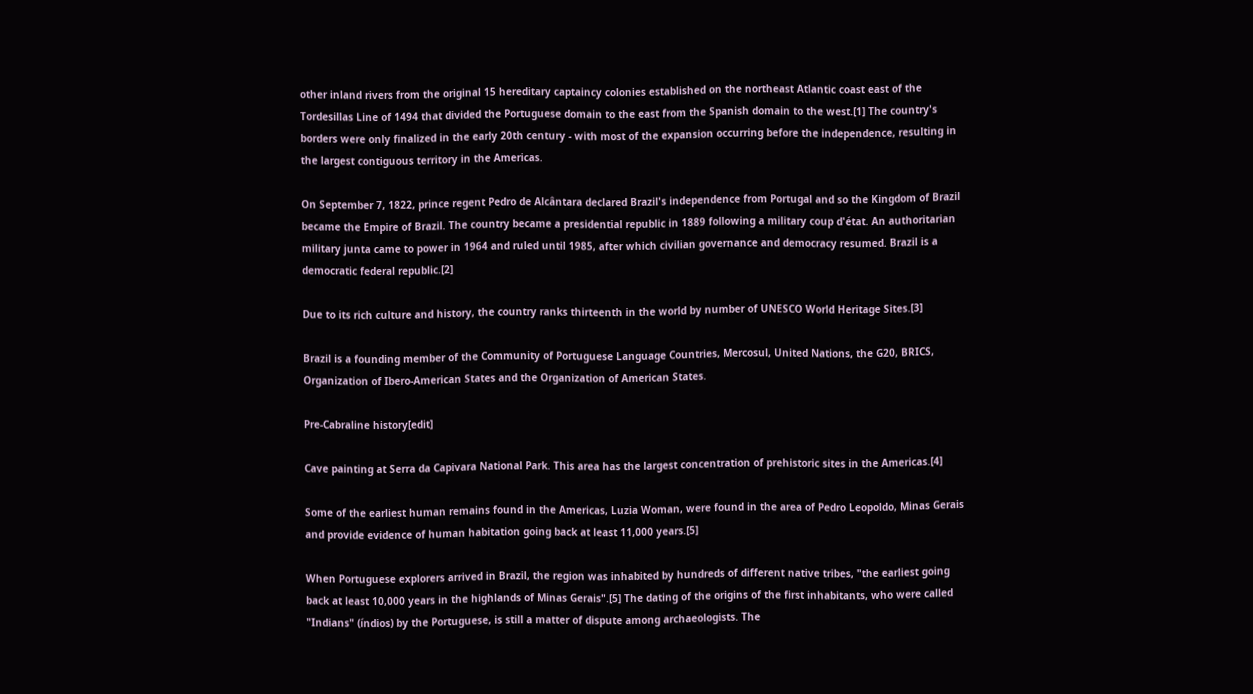other inland rivers from the original 15 hereditary captaincy colonies established on the northeast Atlantic coast east of the Tordesillas Line of 1494 that divided the Portuguese domain to the east from the Spanish domain to the west.[1] The country's borders were only finalized in the early 20th century - with most of the expansion occurring before the independence, resulting in the largest contiguous territory in the Americas.

On September 7, 1822, prince regent Pedro de Alcântara declared Brazil's independence from Portugal and so the Kingdom of Brazil became the Empire of Brazil. The country became a presidential republic in 1889 following a military coup d'état. An authoritarian military junta came to power in 1964 and ruled until 1985, after which civilian governance and democracy resumed. Brazil is a democratic federal republic.[2]

Due to its rich culture and history, the country ranks thirteenth in the world by number of UNESCO World Heritage Sites.[3]

Brazil is a founding member of the Community of Portuguese Language Countries, Mercosul, United Nations, the G20, BRICS, Organization of Ibero-American States and the Organization of American States.

Pre-Cabraline history[edit]

Cave painting at Serra da Capivara National Park. This area has the largest concentration of prehistoric sites in the Americas.[4]

Some of the earliest human remains found in the Americas, Luzia Woman, were found in the area of Pedro Leopoldo, Minas Gerais and provide evidence of human habitation going back at least 11,000 years.[5]

When Portuguese explorers arrived in Brazil, the region was inhabited by hundreds of different native tribes, "the earliest going back at least 10,000 years in the highlands of Minas Gerais".[5] The dating of the origins of the first inhabitants, who were called "Indians" (índios) by the Portuguese, is still a matter of dispute among archaeologists. The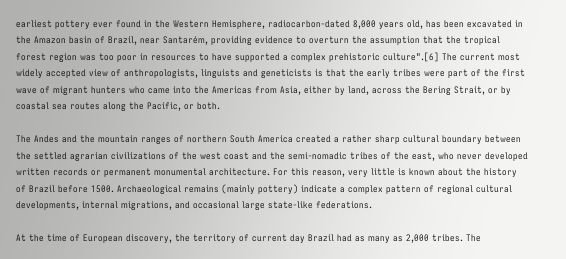earliest pottery ever found in the Western Hemisphere, radiocarbon-dated 8,000 years old, has been excavated in the Amazon basin of Brazil, near Santarém, providing evidence to overturn the assumption that the tropical forest region was too poor in resources to have supported a complex prehistoric culture".[6] The current most widely accepted view of anthropologists, linguists and geneticists is that the early tribes were part of the first wave of migrant hunters who came into the Americas from Asia, either by land, across the Bering Strait, or by coastal sea routes along the Pacific, or both.

The Andes and the mountain ranges of northern South America created a rather sharp cultural boundary between the settled agrarian civilizations of the west coast and the semi-nomadic tribes of the east, who never developed written records or permanent monumental architecture. For this reason, very little is known about the history of Brazil before 1500. Archaeological remains (mainly pottery) indicate a complex pattern of regional cultural developments, internal migrations, and occasional large state-like federations.

At the time of European discovery, the territory of current day Brazil had as many as 2,000 tribes. The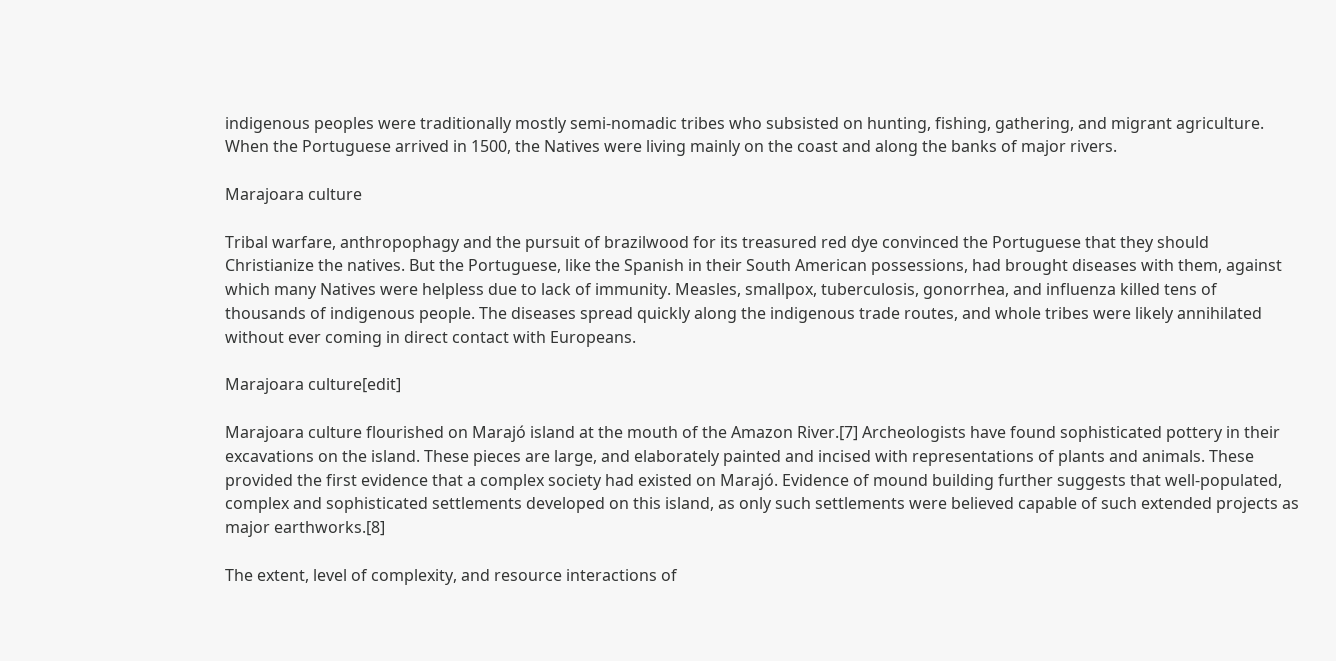indigenous peoples were traditionally mostly semi-nomadic tribes who subsisted on hunting, fishing, gathering, and migrant agriculture. When the Portuguese arrived in 1500, the Natives were living mainly on the coast and along the banks of major rivers.

Marajoara culture

Tribal warfare, anthropophagy and the pursuit of brazilwood for its treasured red dye convinced the Portuguese that they should Christianize the natives. But the Portuguese, like the Spanish in their South American possessions, had brought diseases with them, against which many Natives were helpless due to lack of immunity. Measles, smallpox, tuberculosis, gonorrhea, and influenza killed tens of thousands of indigenous people. The diseases spread quickly along the indigenous trade routes, and whole tribes were likely annihilated without ever coming in direct contact with Europeans.

Marajoara culture[edit]

Marajoara culture flourished on Marajó island at the mouth of the Amazon River.[7] Archeologists have found sophisticated pottery in their excavations on the island. These pieces are large, and elaborately painted and incised with representations of plants and animals. These provided the first evidence that a complex society had existed on Marajó. Evidence of mound building further suggests that well-populated, complex and sophisticated settlements developed on this island, as only such settlements were believed capable of such extended projects as major earthworks.[8]

The extent, level of complexity, and resource interactions of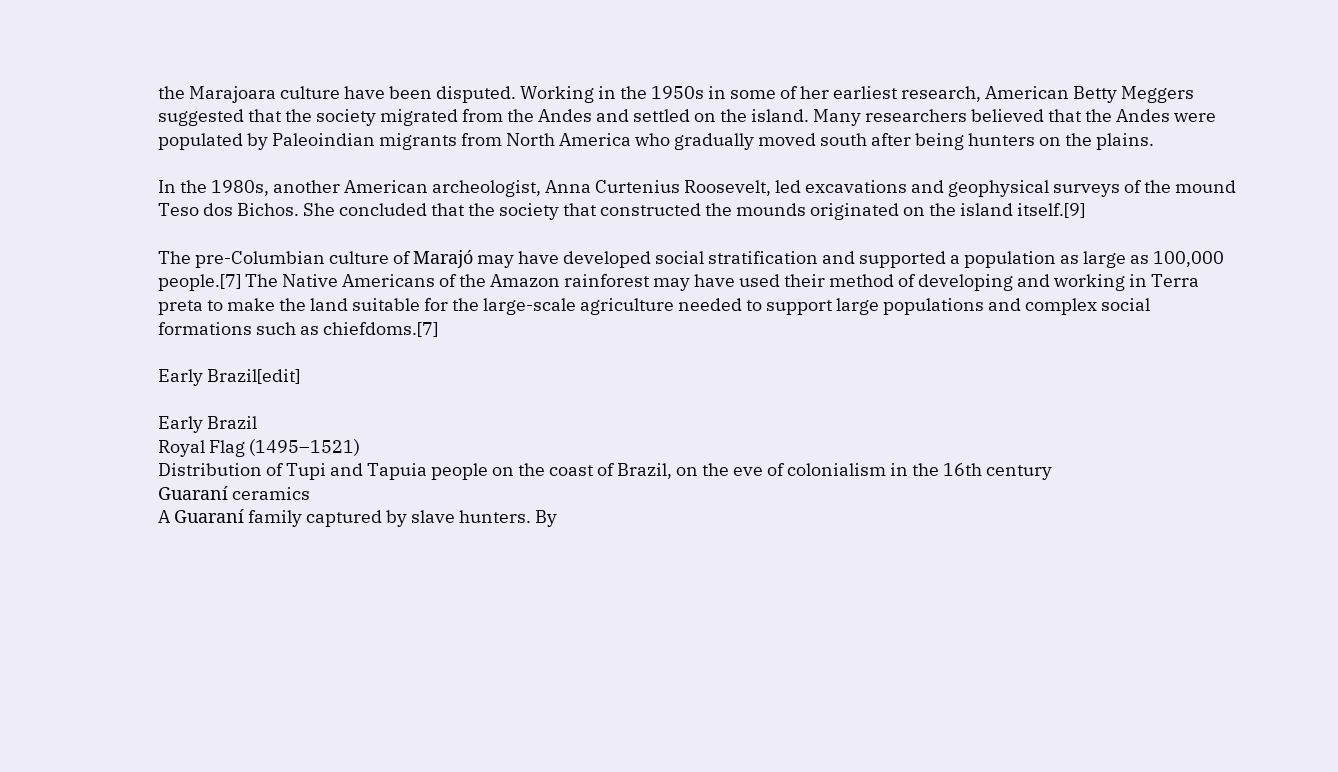the Marajoara culture have been disputed. Working in the 1950s in some of her earliest research, American Betty Meggers suggested that the society migrated from the Andes and settled on the island. Many researchers believed that the Andes were populated by Paleoindian migrants from North America who gradually moved south after being hunters on the plains.

In the 1980s, another American archeologist, Anna Curtenius Roosevelt, led excavations and geophysical surveys of the mound Teso dos Bichos. She concluded that the society that constructed the mounds originated on the island itself.[9]

The pre-Columbian culture of Marajó may have developed social stratification and supported a population as large as 100,000 people.[7] The Native Americans of the Amazon rainforest may have used their method of developing and working in Terra preta to make the land suitable for the large-scale agriculture needed to support large populations and complex social formations such as chiefdoms.[7]

Early Brazil[edit]

Early Brazil
Royal Flag (1495–1521)
Distribution of Tupi and Tapuia people on the coast of Brazil, on the eve of colonialism in the 16th century
Guaraní ceramics
A Guaraní family captured by slave hunters. By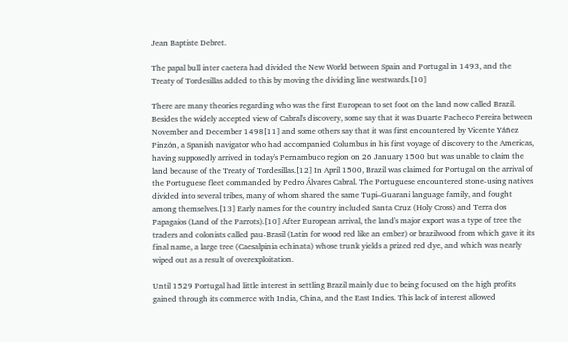Jean Baptiste Debret.

The papal bull inter caetera had divided the New World between Spain and Portugal in 1493, and the Treaty of Tordesillas added to this by moving the dividing line westwards.[10]

There are many theories regarding who was the first European to set foot on the land now called Brazil. Besides the widely accepted view of Cabral's discovery, some say that it was Duarte Pacheco Pereira between November and December 1498[11] and some others say that it was first encountered by Vicente Yáñez Pinzón, a Spanish navigator who had accompanied Columbus in his first voyage of discovery to the Americas, having supposedly arrived in today's Pernambuco region on 26 January 1500 but was unable to claim the land because of the Treaty of Tordesillas.[12] In April 1500, Brazil was claimed for Portugal on the arrival of the Portuguese fleet commanded by Pedro Álvares Cabral. The Portuguese encountered stone-using natives divided into several tribes, many of whom shared the same Tupi–Guarani language family, and fought among themselves.[13] Early names for the country included Santa Cruz (Holy Cross) and Terra dos Papagaios (Land of the Parrots).[10] After European arrival, the land's major export was a type of tree the traders and colonists called pau-Brasil (Latin for wood red like an ember) or brazilwood from which gave it its final name, a large tree (Caesalpinia echinata) whose trunk yields a prized red dye, and which was nearly wiped out as a result of overexploitation.

Until 1529 Portugal had little interest in settling Brazil mainly due to being focused on the high profits gained through its commerce with India, China, and the East Indies. This lack of interest allowed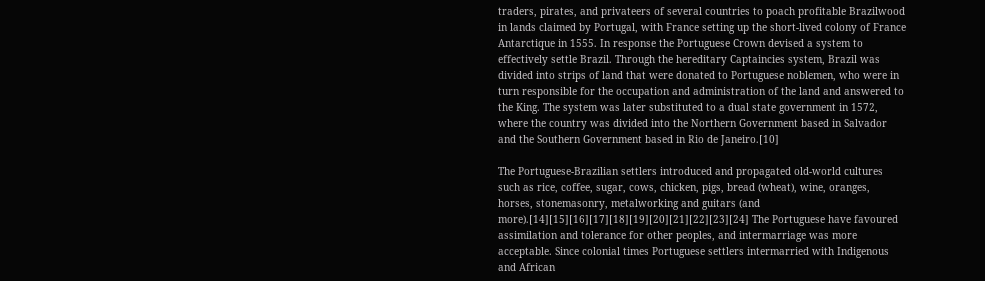traders, pirates, and privateers of several countries to poach profitable Brazilwood in lands claimed by Portugal, with France setting up the short-lived colony of France Antarctique in 1555. In response the Portuguese Crown devised a system to effectively settle Brazil. Through the hereditary Captaincies system, Brazil was divided into strips of land that were donated to Portuguese noblemen, who were in turn responsible for the occupation and administration of the land and answered to the King. The system was later substituted to a dual state government in 1572, where the country was divided into the Northern Government based in Salvador and the Southern Government based in Rio de Janeiro.[10]

The Portuguese-Brazilian settlers introduced and propagated old-world cultures such as rice, coffee, sugar, cows, chicken, pigs, bread (wheat), wine, oranges, horses, stonemasonry, metalworking and guitars (and more).[14][15][16][17][18][19][20][21][22][23][24] The Portuguese have favoured assimilation and tolerance for other peoples, and intermarriage was more acceptable. Since colonial times Portuguese settlers intermarried with Indigenous and African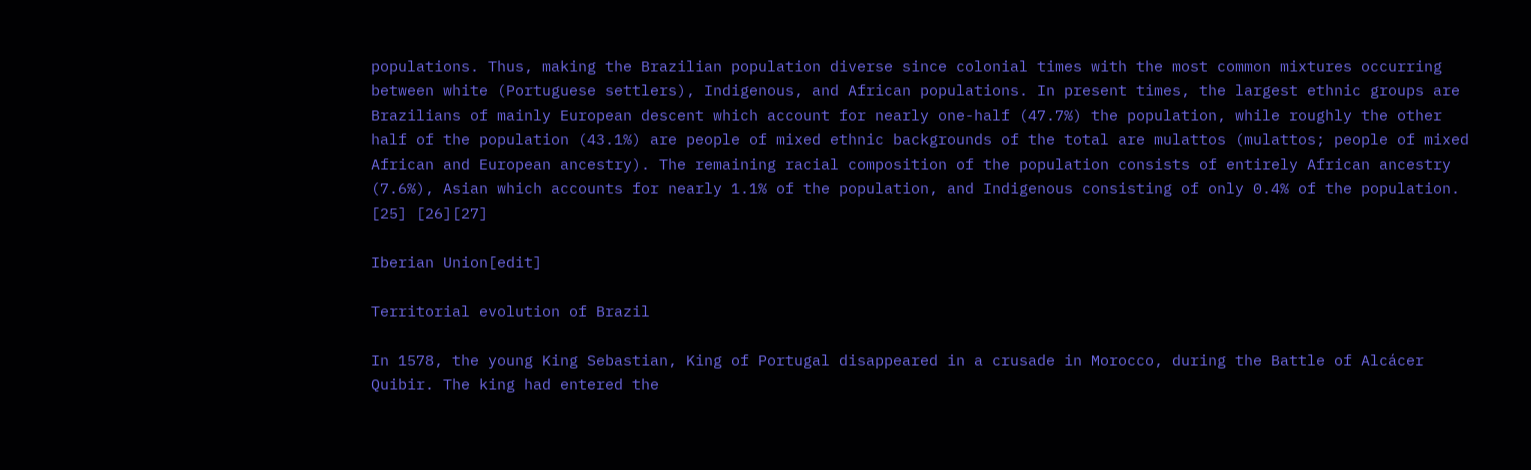populations. Thus, making the Brazilian population diverse since colonial times with the most common mixtures occurring between white (Portuguese settlers), Indigenous, and African populations. In present times, the largest ethnic groups are Brazilians of mainly European descent which account for nearly one-half (47.7%) the population, while roughly the other half of the population (43.1%) are people of mixed ethnic backgrounds of the total are mulattos (mulattos; people of mixed African and European ancestry). The remaining racial composition of the population consists of entirely African ancestry (7.6%), Asian which accounts for nearly 1.1% of the population, and Indigenous consisting of only 0.4% of the population. [25] [26][27]

Iberian Union[edit]

Territorial evolution of Brazil

In 1578, the young King Sebastian, King of Portugal disappeared in a crusade in Morocco, during the Battle of Alcácer Quibir. The king had entered the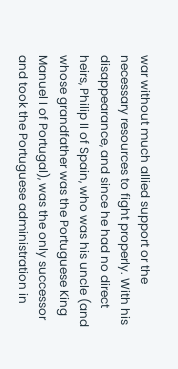war without much allied support or the necessary resources to fight properly. With his disappearance, and since he had no direct heirs, Philip II of Spain, who was his uncle (and whose grandfather was the Portuguese King Manuel I of Portugal), was the only successor and took the Portuguese administration in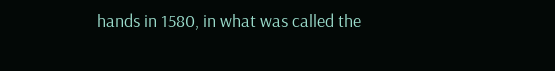hands in 1580, in what was called the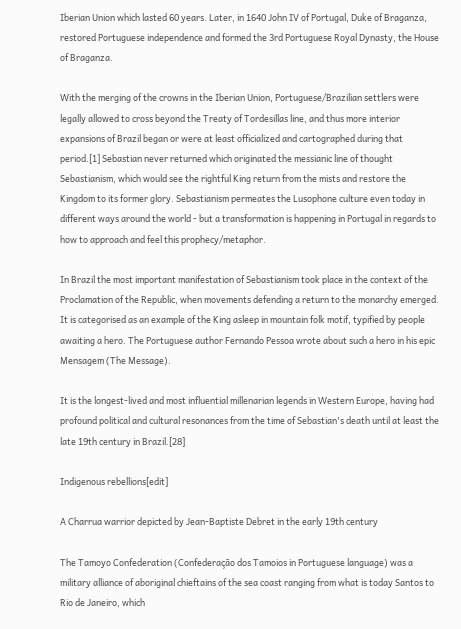Iberian Union which lasted 60 years. Later, in 1640 John IV of Portugal, Duke of Braganza, restored Portuguese independence and formed the 3rd Portuguese Royal Dynasty, the House of Braganza.

With the merging of the crowns in the Iberian Union, Portuguese/Brazilian settlers were legally allowed to cross beyond the Treaty of Tordesillas line, and thus more interior expansions of Brazil began or were at least officialized and cartographed during that period.[1] Sebastian never returned which originated the messianic line of thought Sebastianism, which would see the rightful King return from the mists and restore the Kingdom to its former glory. Sebastianism permeates the Lusophone culture even today in different ways around the world - but a transformation is happening in Portugal in regards to how to approach and feel this prophecy/metaphor.

In Brazil the most important manifestation of Sebastianism took place in the context of the Proclamation of the Republic, when movements defending a return to the monarchy emerged. It is categorised as an example of the King asleep in mountain folk motif, typified by people awaiting a hero. The Portuguese author Fernando Pessoa wrote about such a hero in his epic Mensagem (The Message).

It is the longest-lived and most influential millenarian legends in Western Europe, having had profound political and cultural resonances from the time of Sebastian's death until at least the late 19th century in Brazil.[28]

Indigenous rebellions[edit]

A Charrua warrior depicted by Jean-Baptiste Debret in the early 19th century

The Tamoyo Confederation (Confederação dos Tamoios in Portuguese language) was a military alliance of aboriginal chieftains of the sea coast ranging from what is today Santos to Rio de Janeiro, which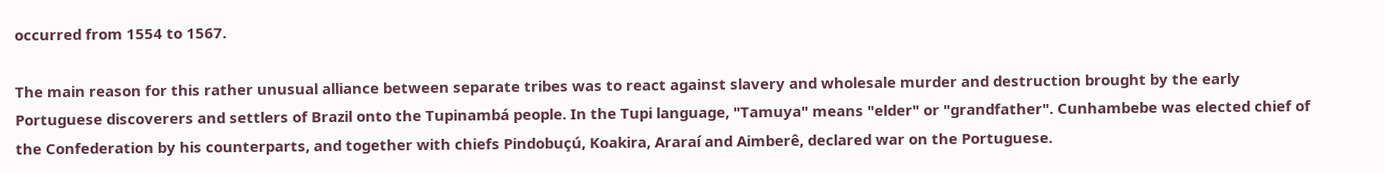occurred from 1554 to 1567.

The main reason for this rather unusual alliance between separate tribes was to react against slavery and wholesale murder and destruction brought by the early Portuguese discoverers and settlers of Brazil onto the Tupinambá people. In the Tupi language, "Tamuya" means "elder" or "grandfather". Cunhambebe was elected chief of the Confederation by his counterparts, and together with chiefs Pindobuçú, Koakira, Araraí and Aimberê, declared war on the Portuguese.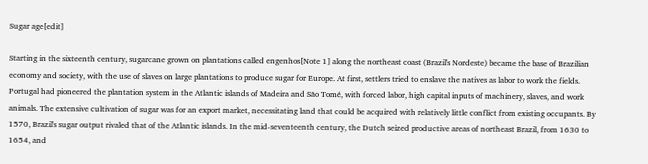Sugar age[edit]

Starting in the sixteenth century, sugarcane grown on plantations called engenhos[Note 1] along the northeast coast (Brazil's Nordeste) became the base of Brazilian economy and society, with the use of slaves on large plantations to produce sugar for Europe. At first, settlers tried to enslave the natives as labor to work the fields. Portugal had pioneered the plantation system in the Atlantic islands of Madeira and São Tomé, with forced labor, high capital inputs of machinery, slaves, and work animals. The extensive cultivation of sugar was for an export market, necessitating land that could be acquired with relatively little conflict from existing occupants. By 1570, Brazil's sugar output rivaled that of the Atlantic islands. In the mid-seventeenth century, the Dutch seized productive areas of northeast Brazil, from 1630 to 1654, and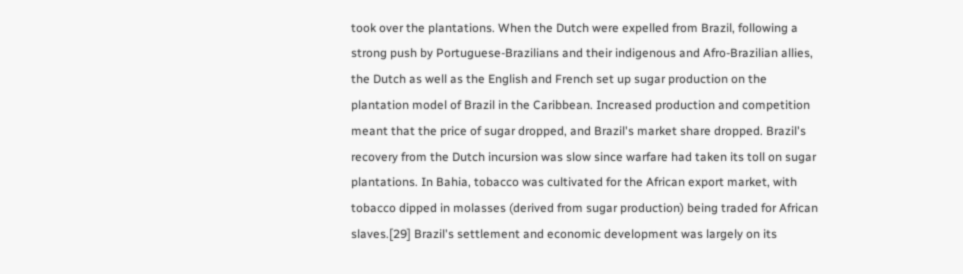took over the plantations. When the Dutch were expelled from Brazil, following a strong push by Portuguese-Brazilians and their indigenous and Afro-Brazilian allies, the Dutch as well as the English and French set up sugar production on the plantation model of Brazil in the Caribbean. Increased production and competition meant that the price of sugar dropped, and Brazil's market share dropped. Brazil's recovery from the Dutch incursion was slow since warfare had taken its toll on sugar plantations. In Bahia, tobacco was cultivated for the African export market, with tobacco dipped in molasses (derived from sugar production) being traded for African slaves.[29] Brazil's settlement and economic development was largely on its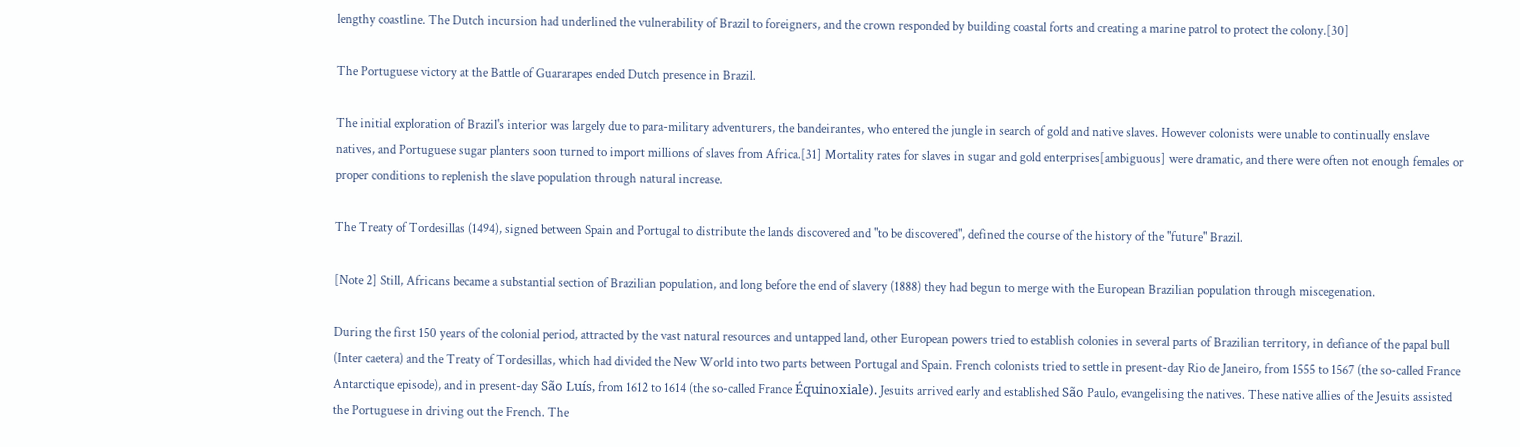lengthy coastline. The Dutch incursion had underlined the vulnerability of Brazil to foreigners, and the crown responded by building coastal forts and creating a marine patrol to protect the colony.[30]

The Portuguese victory at the Battle of Guararapes ended Dutch presence in Brazil.

The initial exploration of Brazil's interior was largely due to para-military adventurers, the bandeirantes, who entered the jungle in search of gold and native slaves. However colonists were unable to continually enslave natives, and Portuguese sugar planters soon turned to import millions of slaves from Africa.[31] Mortality rates for slaves in sugar and gold enterprises[ambiguous] were dramatic, and there were often not enough females or proper conditions to replenish the slave population through natural increase.

The Treaty of Tordesillas (1494), signed between Spain and Portugal to distribute the lands discovered and "to be discovered", defined the course of the history of the "future" Brazil.

[Note 2] Still, Africans became a substantial section of Brazilian population, and long before the end of slavery (1888) they had begun to merge with the European Brazilian population through miscegenation.

During the first 150 years of the colonial period, attracted by the vast natural resources and untapped land, other European powers tried to establish colonies in several parts of Brazilian territory, in defiance of the papal bull (Inter caetera) and the Treaty of Tordesillas, which had divided the New World into two parts between Portugal and Spain. French colonists tried to settle in present-day Rio de Janeiro, from 1555 to 1567 (the so-called France Antarctique episode), and in present-day São Luís, from 1612 to 1614 (the so-called France Équinoxiale). Jesuits arrived early and established São Paulo, evangelising the natives. These native allies of the Jesuits assisted the Portuguese in driving out the French. The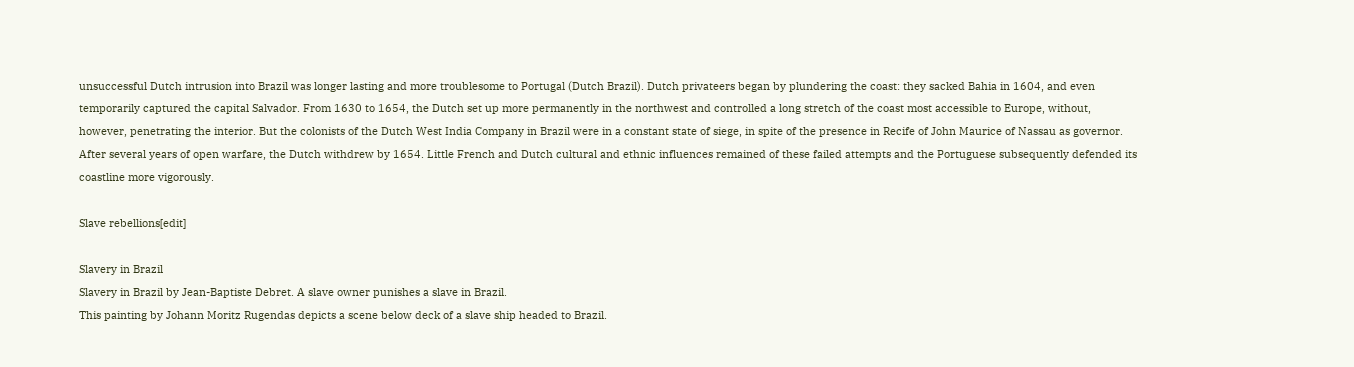unsuccessful Dutch intrusion into Brazil was longer lasting and more troublesome to Portugal (Dutch Brazil). Dutch privateers began by plundering the coast: they sacked Bahia in 1604, and even temporarily captured the capital Salvador. From 1630 to 1654, the Dutch set up more permanently in the northwest and controlled a long stretch of the coast most accessible to Europe, without, however, penetrating the interior. But the colonists of the Dutch West India Company in Brazil were in a constant state of siege, in spite of the presence in Recife of John Maurice of Nassau as governor. After several years of open warfare, the Dutch withdrew by 1654. Little French and Dutch cultural and ethnic influences remained of these failed attempts and the Portuguese subsequently defended its coastline more vigorously.

Slave rebellions[edit]

Slavery in Brazil
Slavery in Brazil by Jean-Baptiste Debret. A slave owner punishes a slave in Brazil.
This painting by Johann Moritz Rugendas depicts a scene below deck of a slave ship headed to Brazil.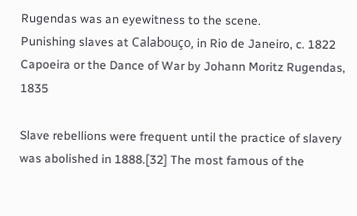Rugendas was an eyewitness to the scene.
Punishing slaves at Calabouço, in Rio de Janeiro, c. 1822
Capoeira or the Dance of War by Johann Moritz Rugendas, 1835

Slave rebellions were frequent until the practice of slavery was abolished in 1888.[32] The most famous of the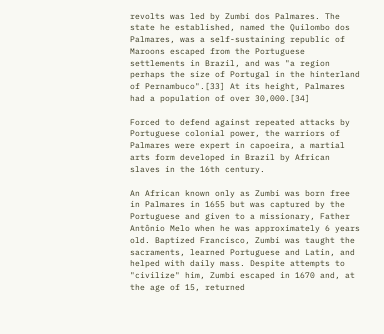revolts was led by Zumbi dos Palmares. The state he established, named the Quilombo dos Palmares, was a self-sustaining republic of Maroons escaped from the Portuguese settlements in Brazil, and was "a region perhaps the size of Portugal in the hinterland of Pernambuco".[33] At its height, Palmares had a population of over 30,000.[34]

Forced to defend against repeated attacks by Portuguese colonial power, the warriors of Palmares were expert in capoeira, a martial arts form developed in Brazil by African slaves in the 16th century.

An African known only as Zumbi was born free in Palmares in 1655 but was captured by the Portuguese and given to a missionary, Father Antônio Melo when he was approximately 6 years old. Baptized Francisco, Zumbi was taught the sacraments, learned Portuguese and Latin, and helped with daily mass. Despite attempts to "civilize" him, Zumbi escaped in 1670 and, at the age of 15, returned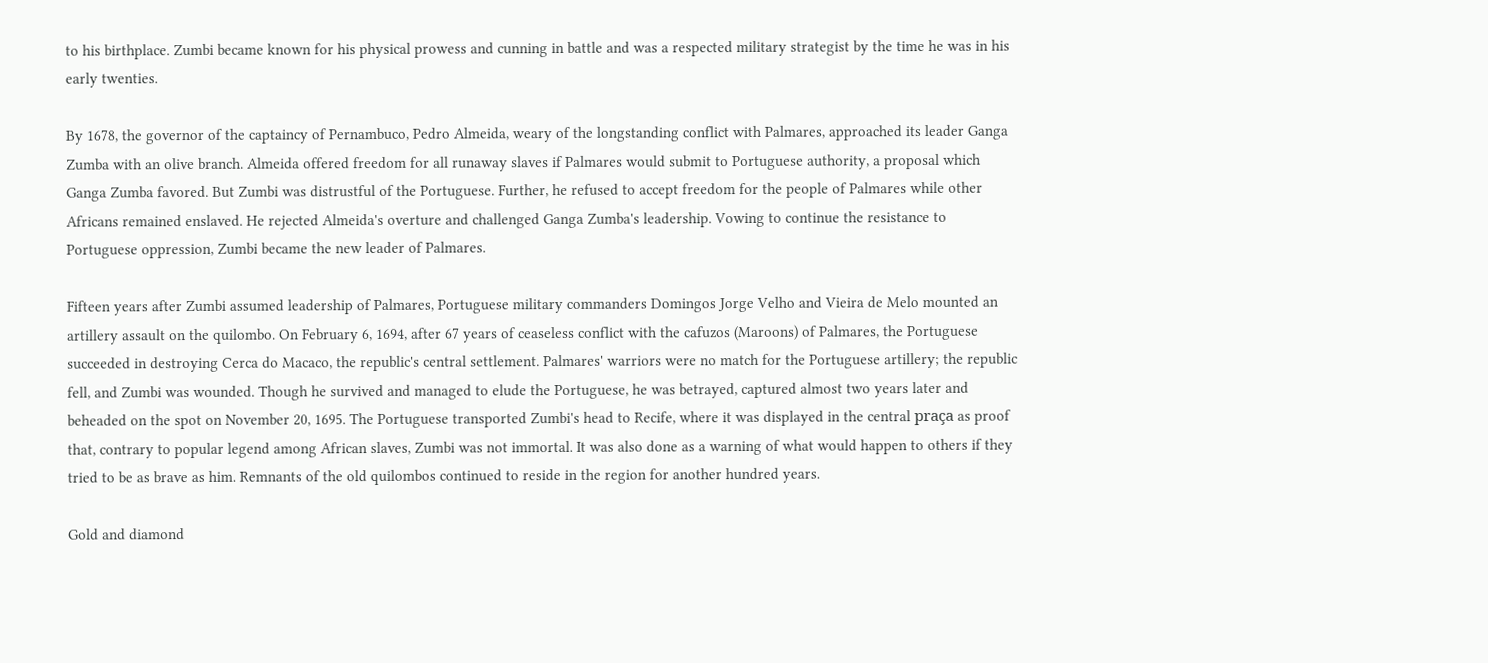to his birthplace. Zumbi became known for his physical prowess and cunning in battle and was a respected military strategist by the time he was in his early twenties.

By 1678, the governor of the captaincy of Pernambuco, Pedro Almeida, weary of the longstanding conflict with Palmares, approached its leader Ganga Zumba with an olive branch. Almeida offered freedom for all runaway slaves if Palmares would submit to Portuguese authority, a proposal which Ganga Zumba favored. But Zumbi was distrustful of the Portuguese. Further, he refused to accept freedom for the people of Palmares while other Africans remained enslaved. He rejected Almeida's overture and challenged Ganga Zumba's leadership. Vowing to continue the resistance to Portuguese oppression, Zumbi became the new leader of Palmares.

Fifteen years after Zumbi assumed leadership of Palmares, Portuguese military commanders Domingos Jorge Velho and Vieira de Melo mounted an artillery assault on the quilombo. On February 6, 1694, after 67 years of ceaseless conflict with the cafuzos (Maroons) of Palmares, the Portuguese succeeded in destroying Cerca do Macaco, the republic's central settlement. Palmares' warriors were no match for the Portuguese artillery; the republic fell, and Zumbi was wounded. Though he survived and managed to elude the Portuguese, he was betrayed, captured almost two years later and beheaded on the spot on November 20, 1695. The Portuguese transported Zumbi's head to Recife, where it was displayed in the central praça as proof that, contrary to popular legend among African slaves, Zumbi was not immortal. It was also done as a warning of what would happen to others if they tried to be as brave as him. Remnants of the old quilombos continued to reside in the region for another hundred years.

Gold and diamond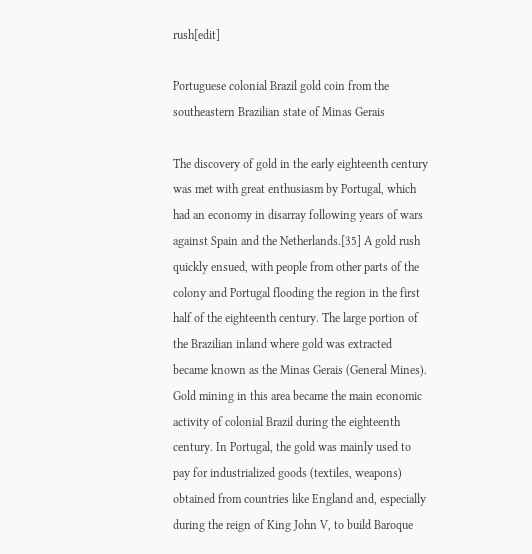rush[edit]

Portuguese colonial Brazil gold coin from the southeastern Brazilian state of Minas Gerais

The discovery of gold in the early eighteenth century was met with great enthusiasm by Portugal, which had an economy in disarray following years of wars against Spain and the Netherlands.[35] A gold rush quickly ensued, with people from other parts of the colony and Portugal flooding the region in the first half of the eighteenth century. The large portion of the Brazilian inland where gold was extracted became known as the Minas Gerais (General Mines). Gold mining in this area became the main economic activity of colonial Brazil during the eighteenth century. In Portugal, the gold was mainly used to pay for industrialized goods (textiles, weapons) obtained from countries like England and, especially during the reign of King John V, to build Baroque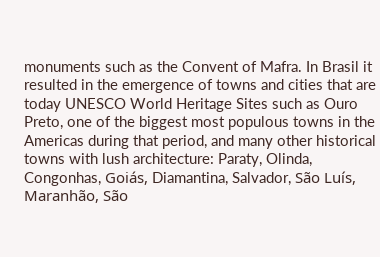monuments such as the Convent of Mafra. In Brasil it resulted in the emergence of towns and cities that are today UNESCO World Heritage Sites such as Ouro Preto, one of the biggest most populous towns in the Americas during that period, and many other historical towns with lush architecture: Paraty, Olinda, Congonhas, Goiás, Diamantina, Salvador, São Luís, Maranhão, São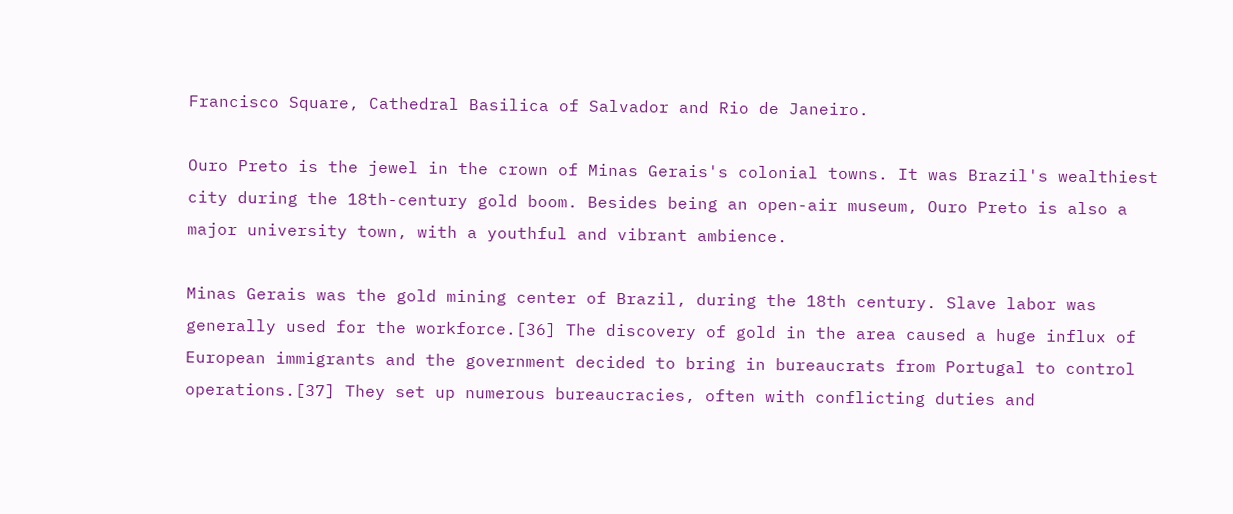Francisco Square, Cathedral Basilica of Salvador and Rio de Janeiro.

Ouro Preto is the jewel in the crown of Minas Gerais's colonial towns. It was Brazil's wealthiest city during the 18th-century gold boom. Besides being an open-air museum, Ouro Preto is also a major university town, with a youthful and vibrant ambience.

Minas Gerais was the gold mining center of Brazil, during the 18th century. Slave labor was generally used for the workforce.[36] The discovery of gold in the area caused a huge influx of European immigrants and the government decided to bring in bureaucrats from Portugal to control operations.[37] They set up numerous bureaucracies, often with conflicting duties and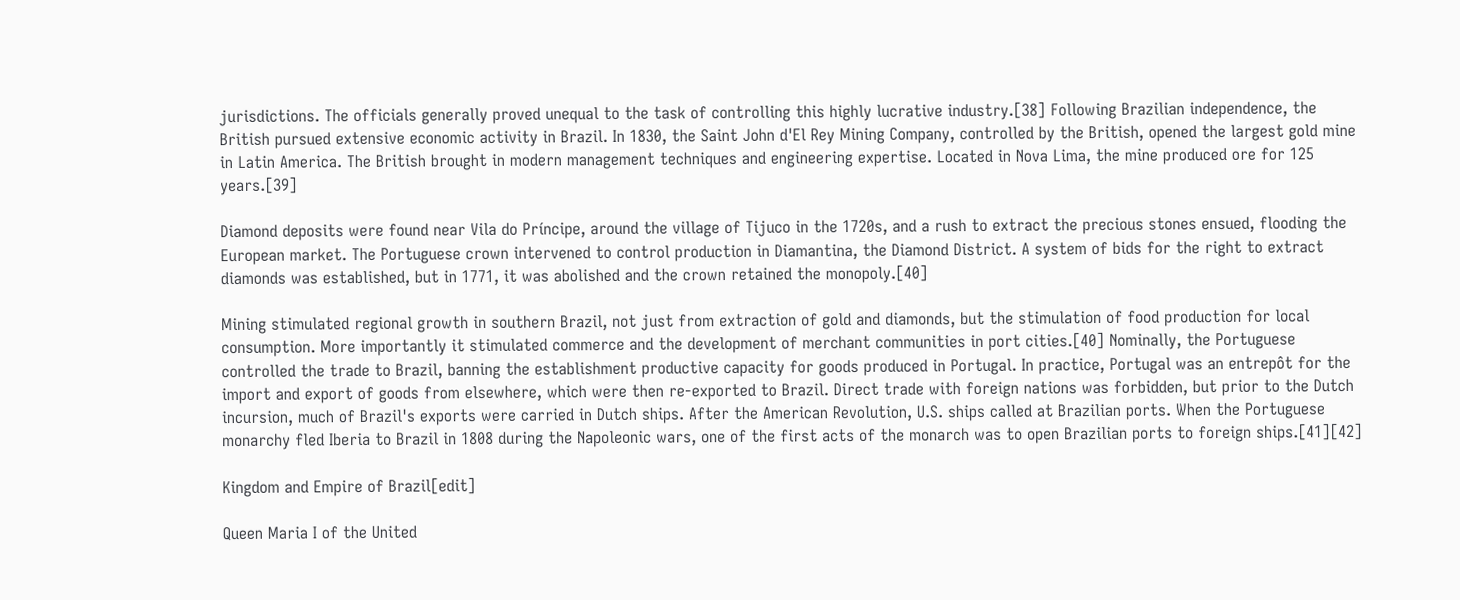jurisdictions. The officials generally proved unequal to the task of controlling this highly lucrative industry.[38] Following Brazilian independence, the British pursued extensive economic activity in Brazil. In 1830, the Saint John d'El Rey Mining Company, controlled by the British, opened the largest gold mine in Latin America. The British brought in modern management techniques and engineering expertise. Located in Nova Lima, the mine produced ore for 125 years.[39]

Diamond deposits were found near Vila do Príncipe, around the village of Tijuco in the 1720s, and a rush to extract the precious stones ensued, flooding the European market. The Portuguese crown intervened to control production in Diamantina, the Diamond District. A system of bids for the right to extract diamonds was established, but in 1771, it was abolished and the crown retained the monopoly.[40]

Mining stimulated regional growth in southern Brazil, not just from extraction of gold and diamonds, but the stimulation of food production for local consumption. More importantly it stimulated commerce and the development of merchant communities in port cities.[40] Nominally, the Portuguese controlled the trade to Brazil, banning the establishment productive capacity for goods produced in Portugal. In practice, Portugal was an entrepôt for the import and export of goods from elsewhere, which were then re-exported to Brazil. Direct trade with foreign nations was forbidden, but prior to the Dutch incursion, much of Brazil's exports were carried in Dutch ships. After the American Revolution, U.S. ships called at Brazilian ports. When the Portuguese monarchy fled Iberia to Brazil in 1808 during the Napoleonic wars, one of the first acts of the monarch was to open Brazilian ports to foreign ships.[41][42]

Kingdom and Empire of Brazil[edit]

Queen Maria I of the United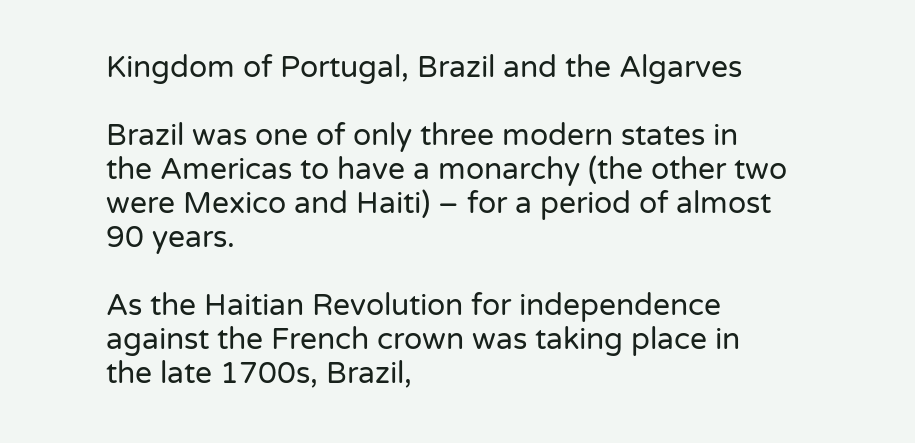Kingdom of Portugal, Brazil and the Algarves

Brazil was one of only three modern states in the Americas to have a monarchy (the other two were Mexico and Haiti) – for a period of almost 90 years.

As the Haitian Revolution for independence against the French crown was taking place in the late 1700s, Brazil,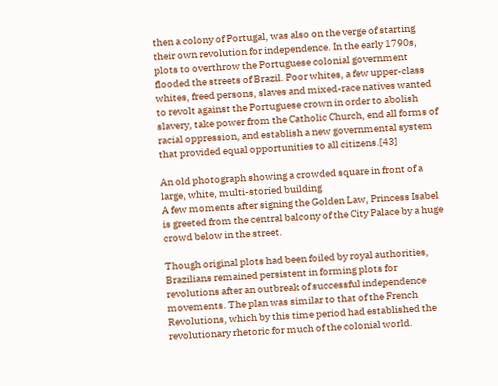then a colony of Portugal, was also on the verge of starting their own revolution for independence. In the early 1790s, plots to overthrow the Portuguese colonial government flooded the streets of Brazil. Poor whites, a few upper-class whites, freed persons, slaves and mixed-race natives wanted to revolt against the Portuguese crown in order to abolish slavery, take power from the Catholic Church, end all forms of racial oppression, and establish a new governmental system that provided equal opportunities to all citizens.[43]

An old photograph showing a crowded square in front of a large, white, multi-storied building
A few moments after signing the Golden Law, Princess Isabel is greeted from the central balcony of the City Palace by a huge crowd below in the street.

Though original plots had been foiled by royal authorities, Brazilians remained persistent in forming plots for revolutions after an outbreak of successful independence movements. The plan was similar to that of the French Revolutions, which by this time period had established the revolutionary rhetoric for much of the colonial world.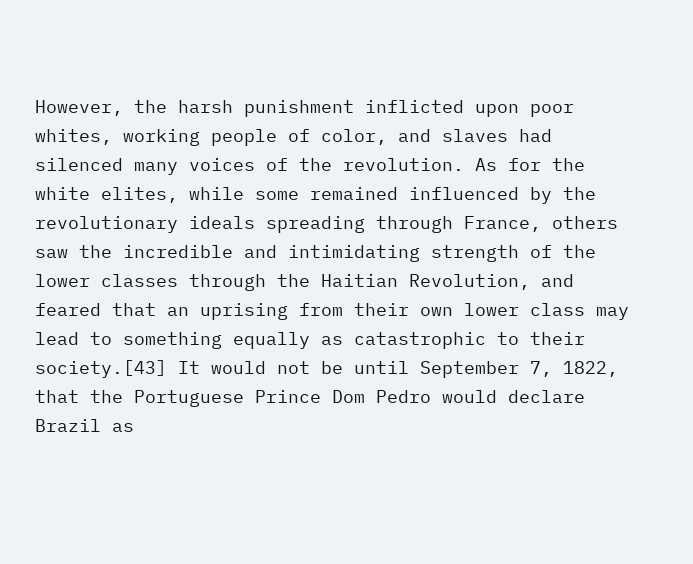However, the harsh punishment inflicted upon poor whites, working people of color, and slaves had silenced many voices of the revolution. As for the white elites, while some remained influenced by the revolutionary ideals spreading through France, others saw the incredible and intimidating strength of the lower classes through the Haitian Revolution, and feared that an uprising from their own lower class may lead to something equally as catastrophic to their society.[43] It would not be until September 7, 1822, that the Portuguese Prince Dom Pedro would declare Brazil as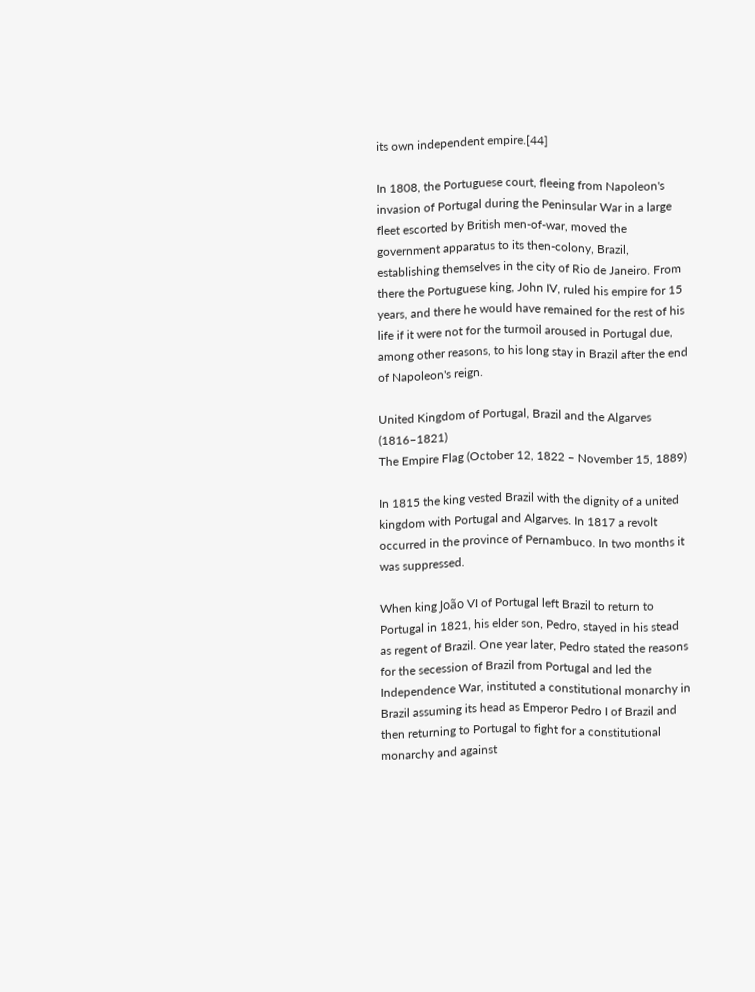its own independent empire.[44]

In 1808, the Portuguese court, fleeing from Napoleon's invasion of Portugal during the Peninsular War in a large fleet escorted by British men-of-war, moved the government apparatus to its then-colony, Brazil, establishing themselves in the city of Rio de Janeiro. From there the Portuguese king, John IV, ruled his empire for 15 years, and there he would have remained for the rest of his life if it were not for the turmoil aroused in Portugal due, among other reasons, to his long stay in Brazil after the end of Napoleon's reign.

United Kingdom of Portugal, Brazil and the Algarves (1816–1821)
The Empire Flag (October 12, 1822 – November 15, 1889)

In 1815 the king vested Brazil with the dignity of a united kingdom with Portugal and Algarves. In 1817 a revolt occurred in the province of Pernambuco. In two months it was suppressed.

When king João VI of Portugal left Brazil to return to Portugal in 1821, his elder son, Pedro, stayed in his stead as regent of Brazil. One year later, Pedro stated the reasons for the secession of Brazil from Portugal and led the Independence War, instituted a constitutional monarchy in Brazil assuming its head as Emperor Pedro I of Brazil and then returning to Portugal to fight for a constitutional monarchy and against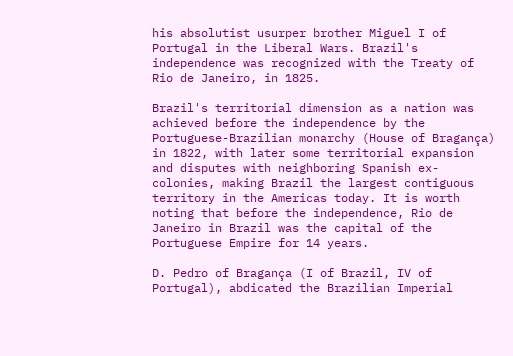his absolutist usurper brother Miguel I of Portugal in the Liberal Wars. Brazil's independence was recognized with the Treaty of Rio de Janeiro, in 1825.

Brazil's territorial dimension as a nation was achieved before the independence by the Portuguese-Brazilian monarchy (House of Bragança) in 1822, with later some territorial expansion and disputes with neighboring Spanish ex-colonies, making Brazil the largest contiguous territory in the Americas today. It is worth noting that before the independence, Rio de Janeiro in Brazil was the capital of the Portuguese Empire for 14 years.

D. Pedro of Bragança (I of Brazil, IV of Portugal), abdicated the Brazilian Imperial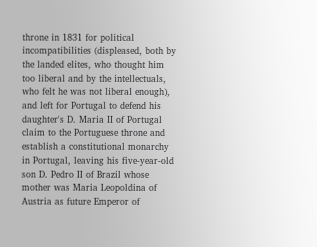throne in 1831 for political incompatibilities (displeased, both by the landed elites, who thought him too liberal and by the intellectuals, who felt he was not liberal enough), and left for Portugal to defend his daughter's D. Maria II of Portugal claim to the Portuguese throne and establish a constitutional monarchy in Portugal, leaving his five-year-old son D. Pedro II of Brazil whose mother was Maria Leopoldina of Austria as future Emperor of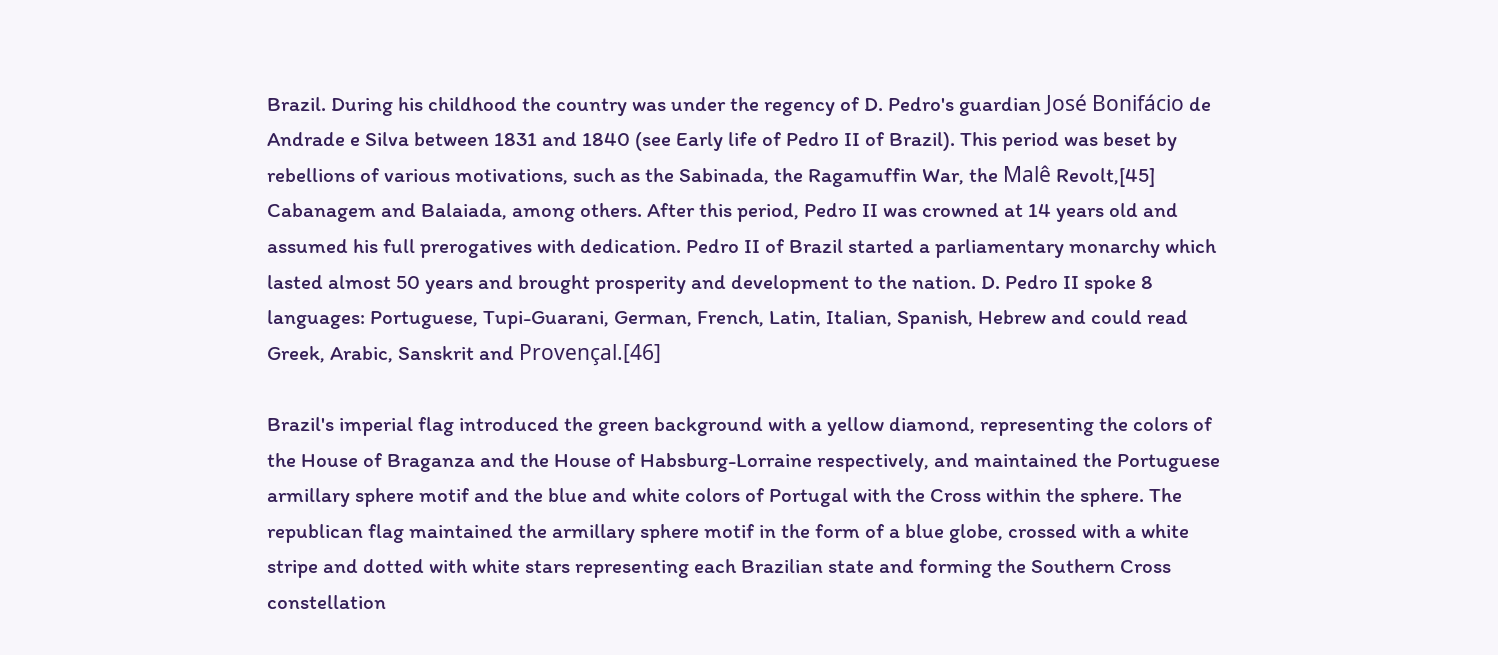Brazil. During his childhood the country was under the regency of D. Pedro's guardian José Bonifácio de Andrade e Silva between 1831 and 1840 (see Early life of Pedro II of Brazil). This period was beset by rebellions of various motivations, such as the Sabinada, the Ragamuffin War, the Malê Revolt,[45] Cabanagem and Balaiada, among others. After this period, Pedro II was crowned at 14 years old and assumed his full prerogatives with dedication. Pedro II of Brazil started a parliamentary monarchy which lasted almost 50 years and brought prosperity and development to the nation. D. Pedro II spoke 8 languages: Portuguese, Tupi-Guarani, German, French, Latin, Italian, Spanish, Hebrew and could read Greek, Arabic, Sanskrit and Provençal.[46]

Brazil's imperial flag introduced the green background with a yellow diamond, representing the colors of the House of Braganza and the House of Habsburg-Lorraine respectively, and maintained the Portuguese armillary sphere motif and the blue and white colors of Portugal with the Cross within the sphere. The republican flag maintained the armillary sphere motif in the form of a blue globe, crossed with a white stripe and dotted with white stars representing each Brazilian state and forming the Southern Cross constellation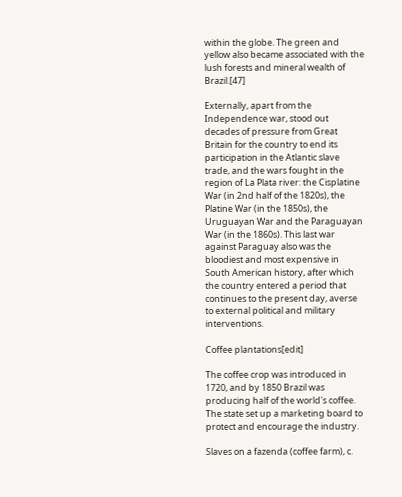within the globe. The green and yellow also became associated with the lush forests and mineral wealth of Brazil.[47]

Externally, apart from the Independence war, stood out decades of pressure from Great Britain for the country to end its participation in the Atlantic slave trade, and the wars fought in the region of La Plata river: the Cisplatine War (in 2nd half of the 1820s), the Platine War (in the 1850s), the Uruguayan War and the Paraguayan War (in the 1860s). This last war against Paraguay also was the bloodiest and most expensive in South American history, after which the country entered a period that continues to the present day, averse to external political and military interventions.

Coffee plantations[edit]

The coffee crop was introduced in 1720, and by 1850 Brazil was producing half of the world's coffee. The state set up a marketing board to protect and encourage the industry.

Slaves on a fazenda (coffee farm), c.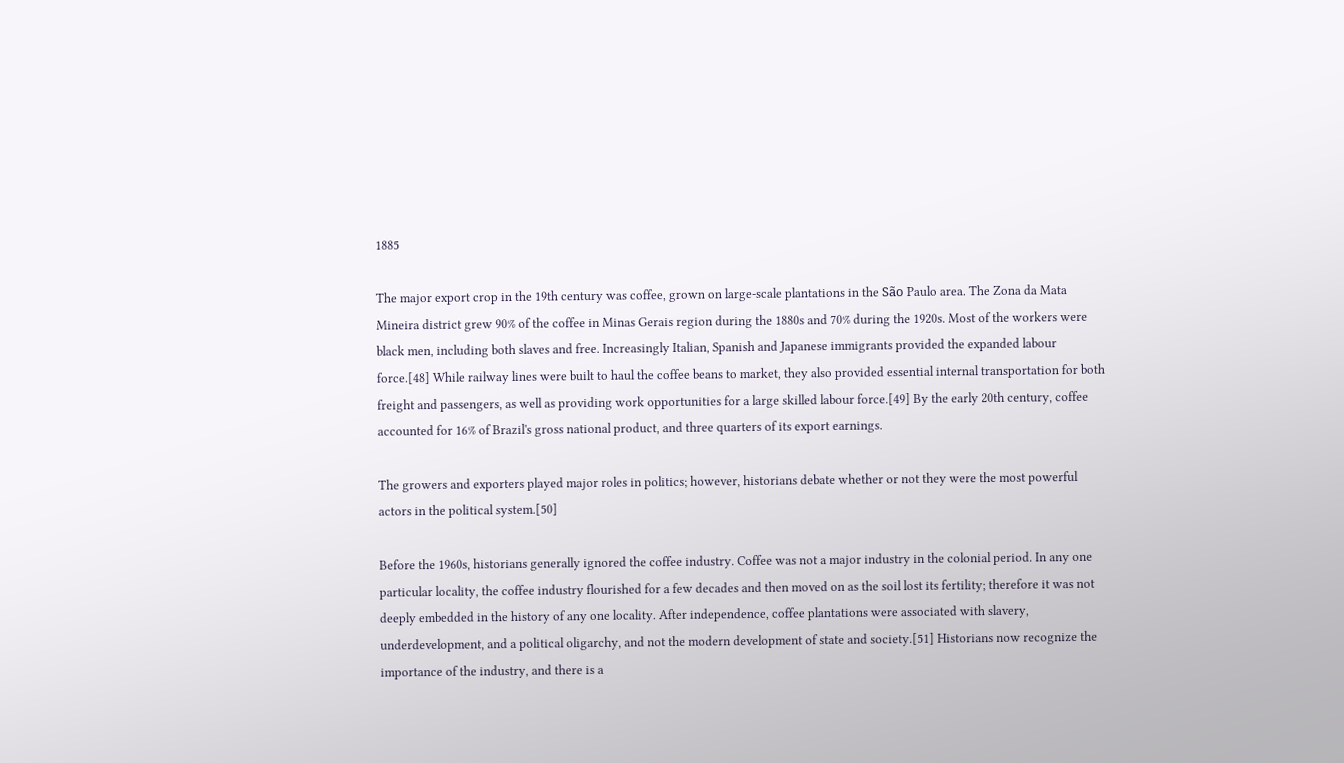1885

The major export crop in the 19th century was coffee, grown on large-scale plantations in the São Paulo area. The Zona da Mata Mineira district grew 90% of the coffee in Minas Gerais region during the 1880s and 70% during the 1920s. Most of the workers were black men, including both slaves and free. Increasingly Italian, Spanish and Japanese immigrants provided the expanded labour force.[48] While railway lines were built to haul the coffee beans to market, they also provided essential internal transportation for both freight and passengers, as well as providing work opportunities for a large skilled labour force.[49] By the early 20th century, coffee accounted for 16% of Brazil's gross national product, and three quarters of its export earnings.

The growers and exporters played major roles in politics; however, historians debate whether or not they were the most powerful actors in the political system.[50]

Before the 1960s, historians generally ignored the coffee industry. Coffee was not a major industry in the colonial period. In any one particular locality, the coffee industry flourished for a few decades and then moved on as the soil lost its fertility; therefore it was not deeply embedded in the history of any one locality. After independence, coffee plantations were associated with slavery, underdevelopment, and a political oligarchy, and not the modern development of state and society.[51] Historians now recognize the importance of the industry, and there is a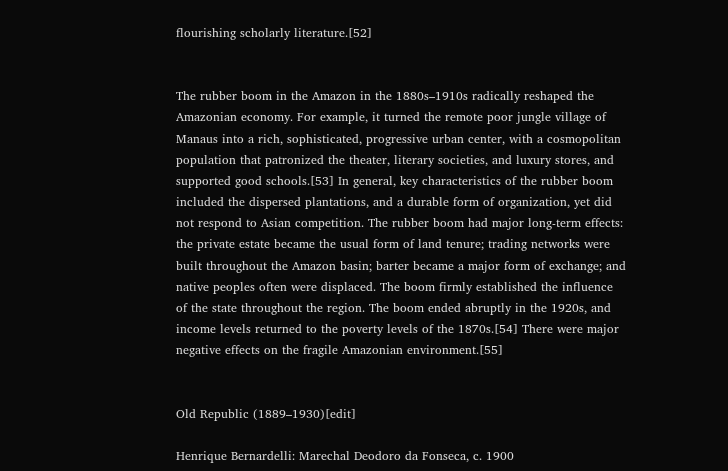flourishing scholarly literature.[52]


The rubber boom in the Amazon in the 1880s–1910s radically reshaped the Amazonian economy. For example, it turned the remote poor jungle village of Manaus into a rich, sophisticated, progressive urban center, with a cosmopolitan population that patronized the theater, literary societies, and luxury stores, and supported good schools.[53] In general, key characteristics of the rubber boom included the dispersed plantations, and a durable form of organization, yet did not respond to Asian competition. The rubber boom had major long-term effects: the private estate became the usual form of land tenure; trading networks were built throughout the Amazon basin; barter became a major form of exchange; and native peoples often were displaced. The boom firmly established the influence of the state throughout the region. The boom ended abruptly in the 1920s, and income levels returned to the poverty levels of the 1870s.[54] There were major negative effects on the fragile Amazonian environment.[55]


Old Republic (1889–1930)[edit]

Henrique Bernardelli: Marechal Deodoro da Fonseca, c. 1900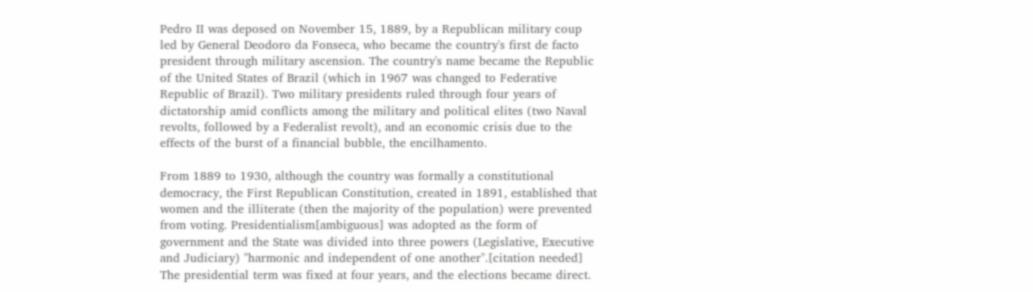Pedro II was deposed on November 15, 1889, by a Republican military coup led by General Deodoro da Fonseca, who became the country's first de facto president through military ascension. The country's name became the Republic of the United States of Brazil (which in 1967 was changed to Federative Republic of Brazil). Two military presidents ruled through four years of dictatorship amid conflicts among the military and political elites (two Naval revolts, followed by a Federalist revolt), and an economic crisis due to the effects of the burst of a financial bubble, the encilhamento.

From 1889 to 1930, although the country was formally a constitutional democracy, the First Republican Constitution, created in 1891, established that women and the illiterate (then the majority of the population) were prevented from voting. Presidentialism[ambiguous] was adopted as the form of government and the State was divided into three powers (Legislative, Executive and Judiciary) "harmonic and independent of one another".[citation needed] The presidential term was fixed at four years, and the elections became direct.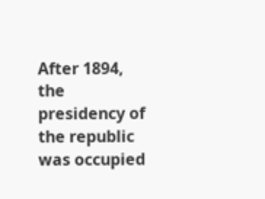After 1894, the presidency of the republic was occupied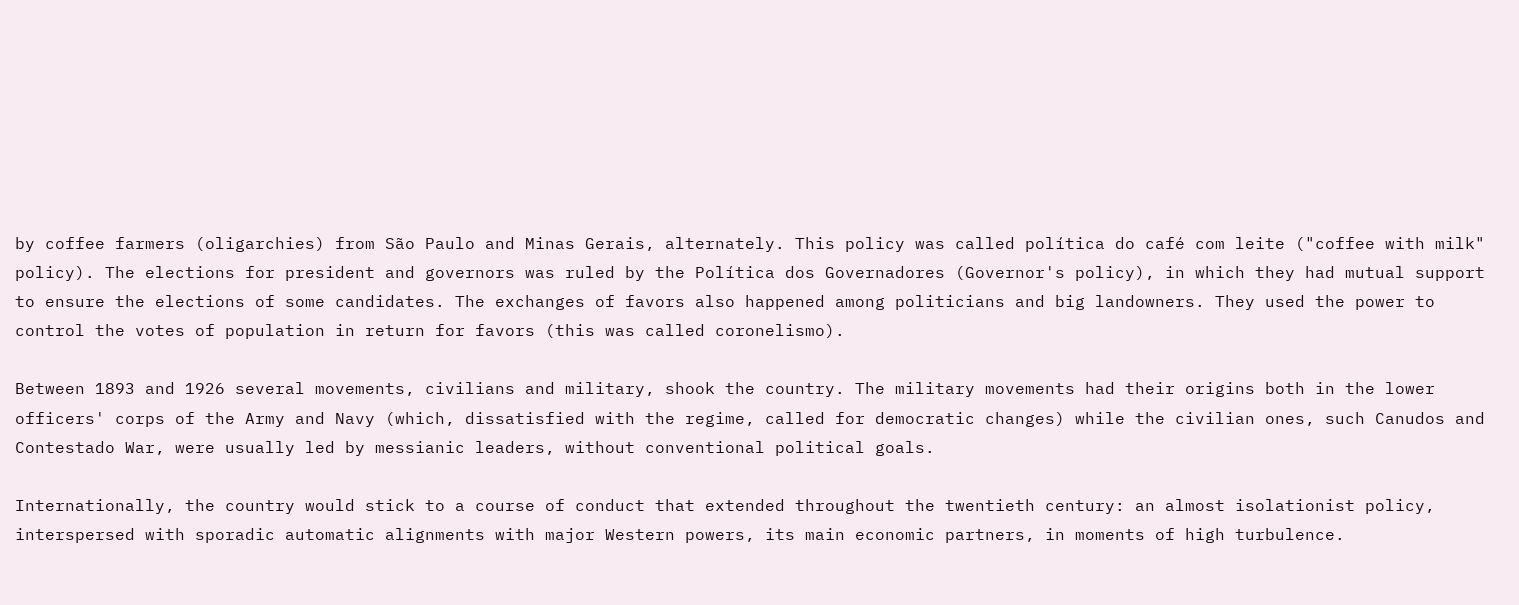by coffee farmers (oligarchies) from São Paulo and Minas Gerais, alternately. This policy was called política do café com leite ("coffee with milk" policy). The elections for president and governors was ruled by the Política dos Governadores (Governor's policy), in which they had mutual support to ensure the elections of some candidates. The exchanges of favors also happened among politicians and big landowners. They used the power to control the votes of population in return for favors (this was called coronelismo).

Between 1893 and 1926 several movements, civilians and military, shook the country. The military movements had their origins both in the lower officers' corps of the Army and Navy (which, dissatisfied with the regime, called for democratic changes) while the civilian ones, such Canudos and Contestado War, were usually led by messianic leaders, without conventional political goals.

Internationally, the country would stick to a course of conduct that extended throughout the twentieth century: an almost isolationist policy, interspersed with sporadic automatic alignments with major Western powers, its main economic partners, in moments of high turbulence.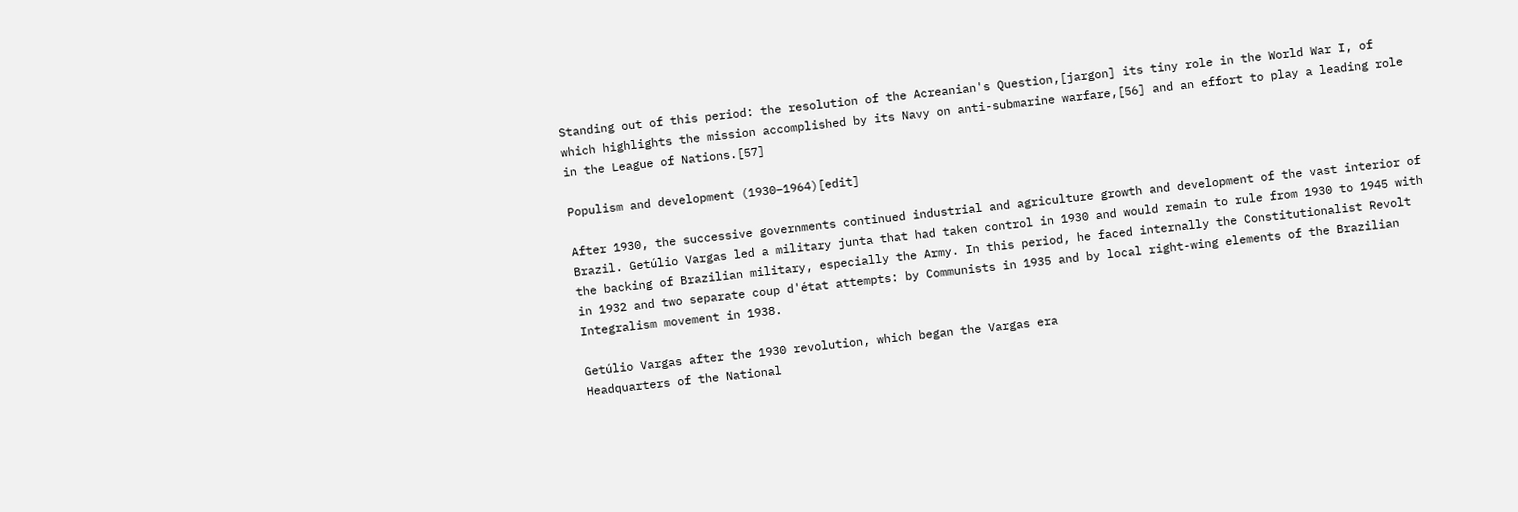Standing out of this period: the resolution of the Acreanian's Question,[jargon] its tiny role in the World War I, of which highlights the mission accomplished by its Navy on anti-submarine warfare,[56] and an effort to play a leading role in the League of Nations.[57]

Populism and development (1930–1964)[edit]

After 1930, the successive governments continued industrial and agriculture growth and development of the vast interior of Brazil. Getúlio Vargas led a military junta that had taken control in 1930 and would remain to rule from 1930 to 1945 with the backing of Brazilian military, especially the Army. In this period, he faced internally the Constitutionalist Revolt in 1932 and two separate coup d'état attempts: by Communists in 1935 and by local right-wing elements of the Brazilian Integralism movement in 1938.

Getúlio Vargas after the 1930 revolution, which began the Vargas era
Headquarters of the National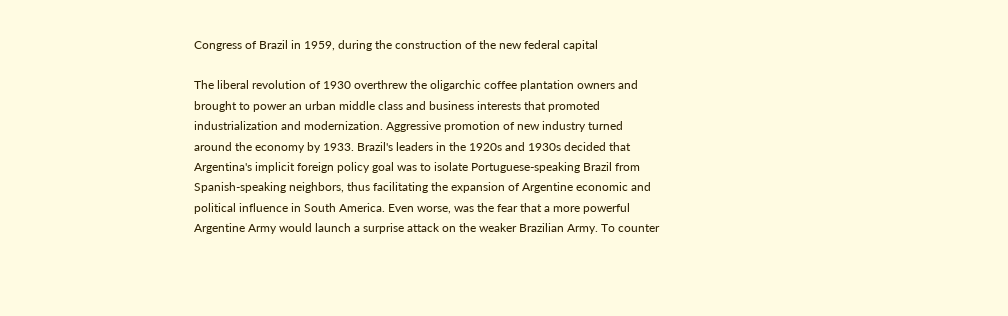Congress of Brazil in 1959, during the construction of the new federal capital

The liberal revolution of 1930 overthrew the oligarchic coffee plantation owners and brought to power an urban middle class and business interests that promoted industrialization and modernization. Aggressive promotion of new industry turned around the economy by 1933. Brazil's leaders in the 1920s and 1930s decided that Argentina's implicit foreign policy goal was to isolate Portuguese-speaking Brazil from Spanish-speaking neighbors, thus facilitating the expansion of Argentine economic and political influence in South America. Even worse, was the fear that a more powerful Argentine Army would launch a surprise attack on the weaker Brazilian Army. To counter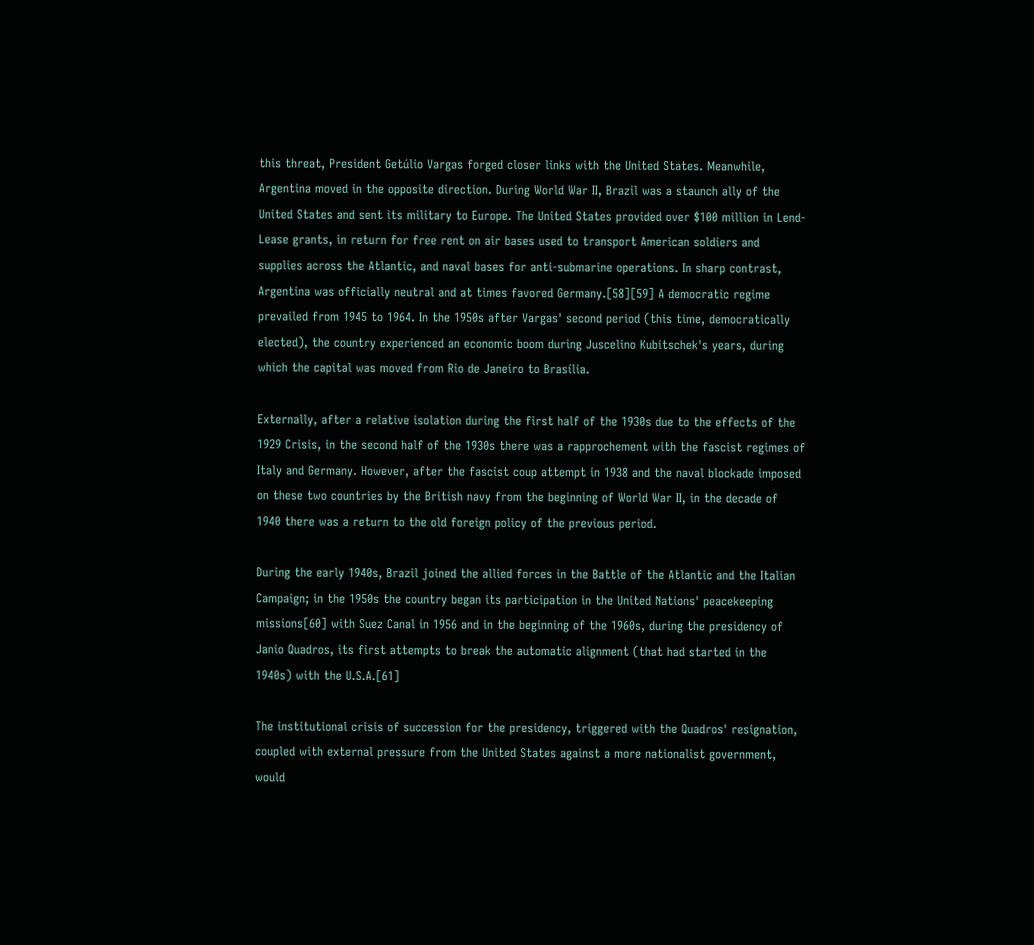this threat, President Getúlio Vargas forged closer links with the United States. Meanwhile, Argentina moved in the opposite direction. During World War II, Brazil was a staunch ally of the United States and sent its military to Europe. The United States provided over $100 million in Lend-Lease grants, in return for free rent on air bases used to transport American soldiers and supplies across the Atlantic, and naval bases for anti-submarine operations. In sharp contrast, Argentina was officially neutral and at times favored Germany.[58][59] A democratic regime prevailed from 1945 to 1964. In the 1950s after Vargas' second period (this time, democratically elected), the country experienced an economic boom during Juscelino Kubitschek's years, during which the capital was moved from Rio de Janeiro to Brasília.

Externally, after a relative isolation during the first half of the 1930s due to the effects of the 1929 Crisis, in the second half of the 1930s there was a rapprochement with the fascist regimes of Italy and Germany. However, after the fascist coup attempt in 1938 and the naval blockade imposed on these two countries by the British navy from the beginning of World War II, in the decade of 1940 there was a return to the old foreign policy of the previous period.

During the early 1940s, Brazil joined the allied forces in the Battle of the Atlantic and the Italian Campaign; in the 1950s the country began its participation in the United Nations' peacekeeping missions[60] with Suez Canal in 1956 and in the beginning of the 1960s, during the presidency of Janio Quadros, its first attempts to break the automatic alignment (that had started in the 1940s) with the U.S.A.[61]

The institutional crisis of succession for the presidency, triggered with the Quadros' resignation, coupled with external pressure from the United States against a more nationalist government, would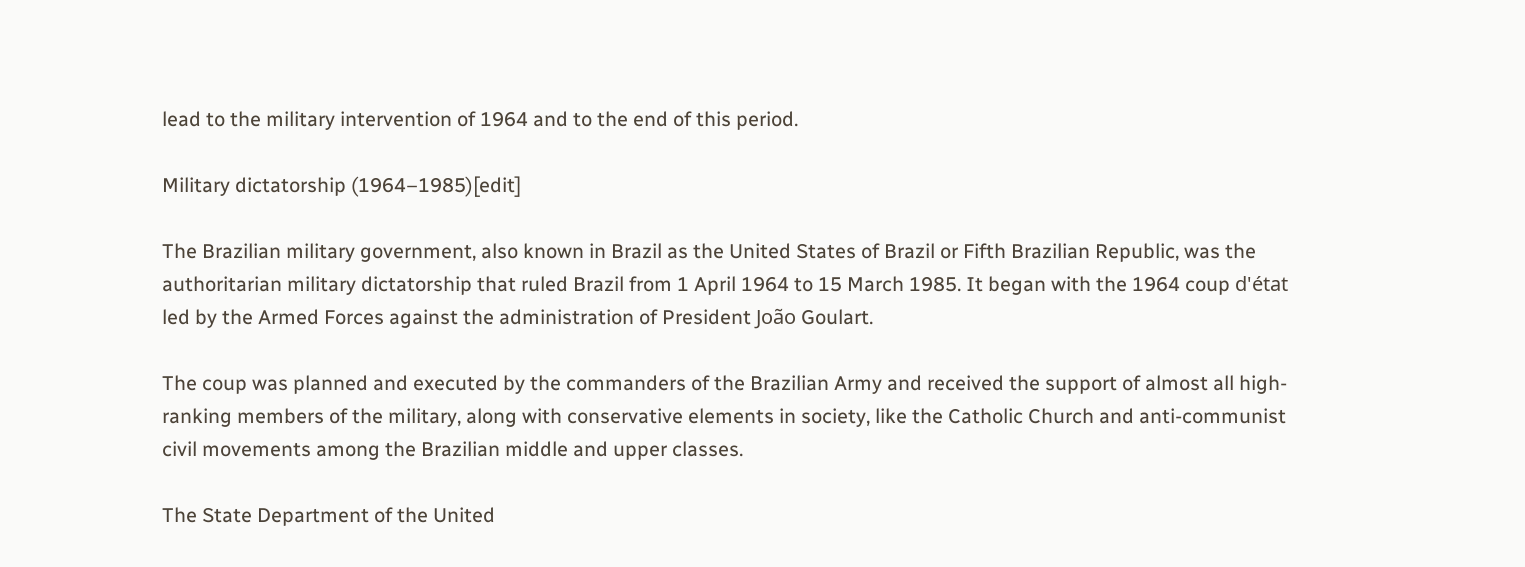lead to the military intervention of 1964 and to the end of this period.

Military dictatorship (1964–1985)[edit]

The Brazilian military government, also known in Brazil as the United States of Brazil or Fifth Brazilian Republic, was the authoritarian military dictatorship that ruled Brazil from 1 April 1964 to 15 March 1985. It began with the 1964 coup d'état led by the Armed Forces against the administration of President João Goulart.

The coup was planned and executed by the commanders of the Brazilian Army and received the support of almost all high-ranking members of the military, along with conservative elements in society, like the Catholic Church and anti-communist civil movements among the Brazilian middle and upper classes.

The State Department of the United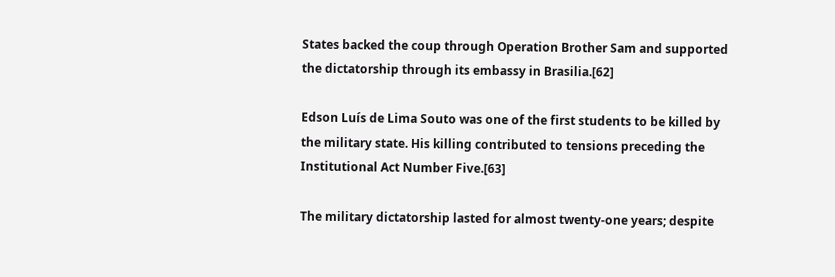States backed the coup through Operation Brother Sam and supported the dictatorship through its embassy in Brasilia.[62]

Edson Luís de Lima Souto was one of the first students to be killed by the military state. His killing contributed to tensions preceding the Institutional Act Number Five.[63]

The military dictatorship lasted for almost twenty-one years; despite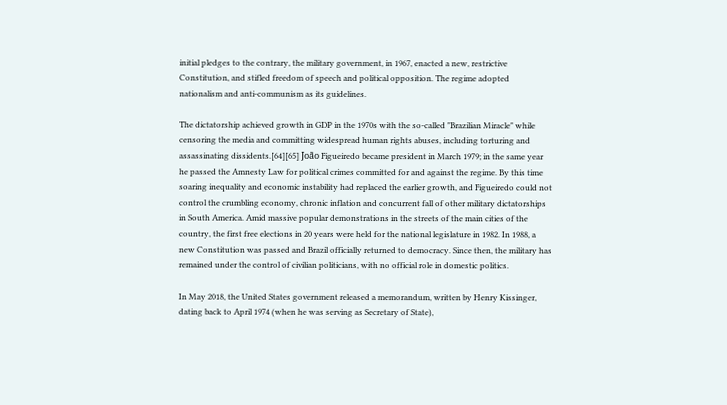initial pledges to the contrary, the military government, in 1967, enacted a new, restrictive Constitution, and stifled freedom of speech and political opposition. The regime adopted nationalism and anti-communism as its guidelines.

The dictatorship achieved growth in GDP in the 1970s with the so-called "Brazilian Miracle" while censoring the media and committing widespread human rights abuses, including torturing and assassinating dissidents.[64][65] João Figueiredo became president in March 1979; in the same year he passed the Amnesty Law for political crimes committed for and against the regime. By this time soaring inequality and economic instability had replaced the earlier growth, and Figueiredo could not control the crumbling economy, chronic inflation and concurrent fall of other military dictatorships in South America. Amid massive popular demonstrations in the streets of the main cities of the country, the first free elections in 20 years were held for the national legislature in 1982. In 1988, a new Constitution was passed and Brazil officially returned to democracy. Since then, the military has remained under the control of civilian politicians, with no official role in domestic politics.

In May 2018, the United States government released a memorandum, written by Henry Kissinger, dating back to April 1974 (when he was serving as Secretary of State),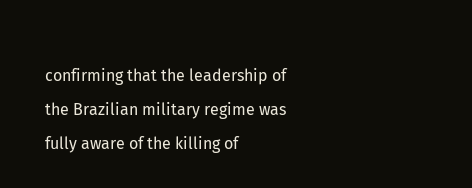confirming that the leadership of the Brazilian military regime was fully aware of the killing of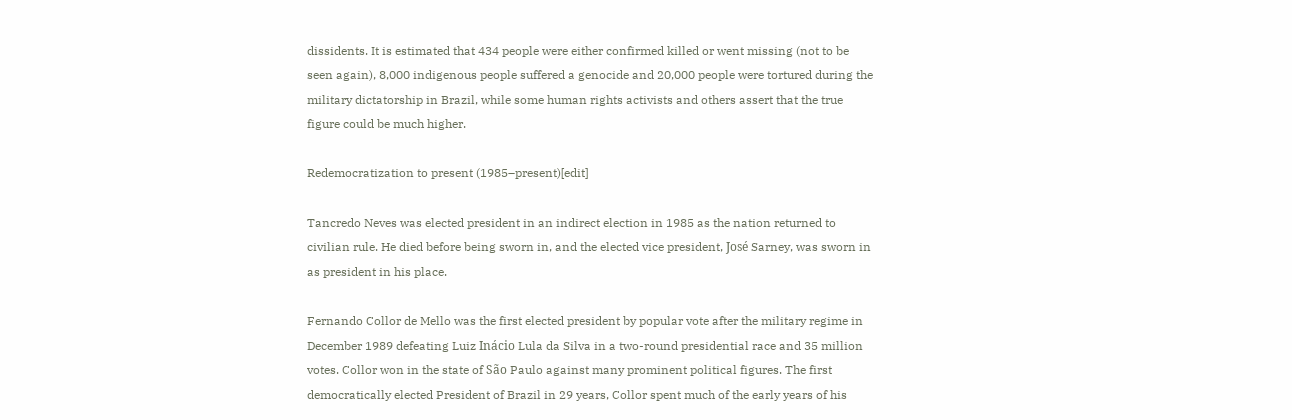dissidents. It is estimated that 434 people were either confirmed killed or went missing (not to be seen again), 8,000 indigenous people suffered a genocide and 20,000 people were tortured during the military dictatorship in Brazil, while some human rights activists and others assert that the true figure could be much higher.

Redemocratization to present (1985–present)[edit]

Tancredo Neves was elected president in an indirect election in 1985 as the nation returned to civilian rule. He died before being sworn in, and the elected vice president, José Sarney, was sworn in as president in his place.

Fernando Collor de Mello was the first elected president by popular vote after the military regime in December 1989 defeating Luiz Inácio Lula da Silva in a two-round presidential race and 35 million votes. Collor won in the state of São Paulo against many prominent political figures. The first democratically elected President of Brazil in 29 years, Collor spent much of the early years of his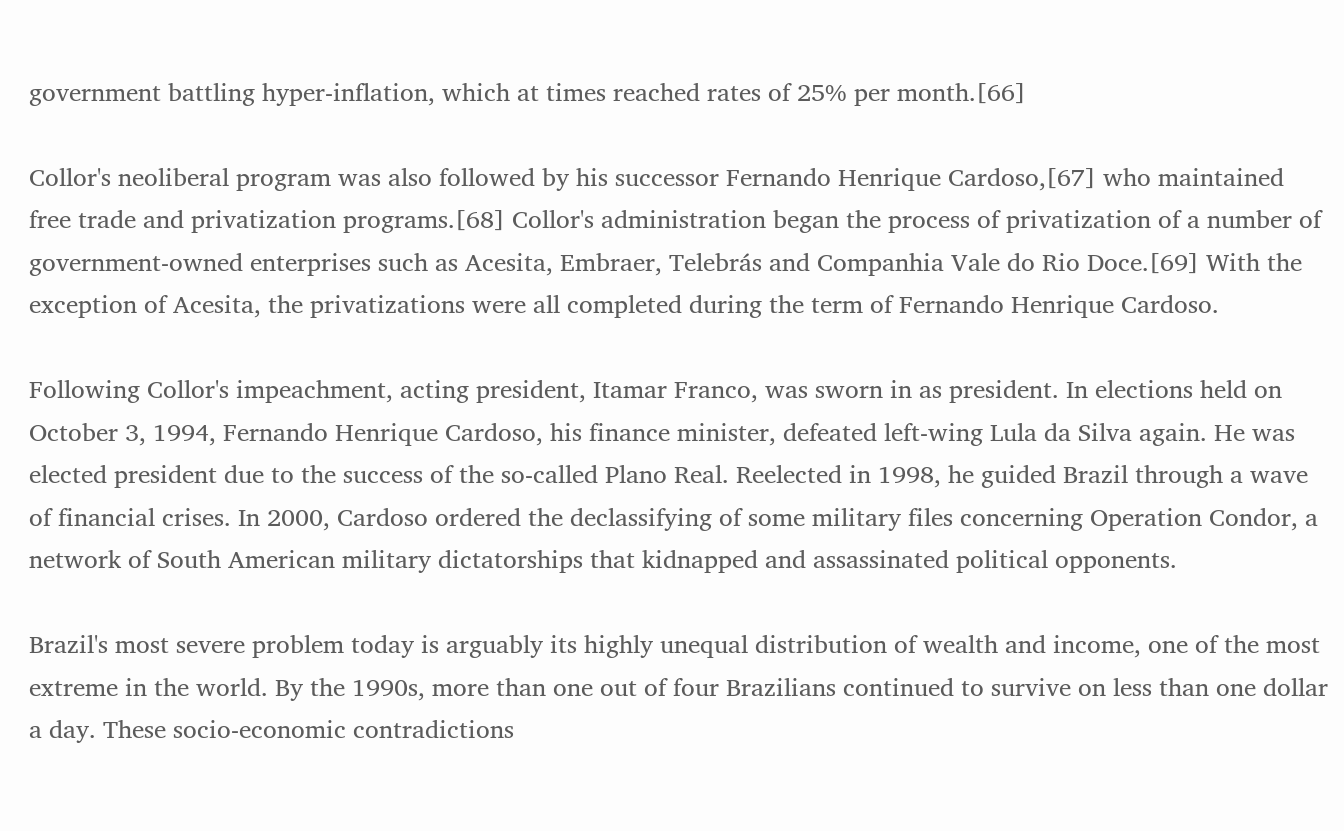government battling hyper-inflation, which at times reached rates of 25% per month.[66]

Collor's neoliberal program was also followed by his successor Fernando Henrique Cardoso,[67] who maintained free trade and privatization programs.[68] Collor's administration began the process of privatization of a number of government-owned enterprises such as Acesita, Embraer, Telebrás and Companhia Vale do Rio Doce.[69] With the exception of Acesita, the privatizations were all completed during the term of Fernando Henrique Cardoso.

Following Collor's impeachment, acting president, Itamar Franco, was sworn in as president. In elections held on October 3, 1994, Fernando Henrique Cardoso, his finance minister, defeated left-wing Lula da Silva again. He was elected president due to the success of the so-called Plano Real. Reelected in 1998, he guided Brazil through a wave of financial crises. In 2000, Cardoso ordered the declassifying of some military files concerning Operation Condor, a network of South American military dictatorships that kidnapped and assassinated political opponents.

Brazil's most severe problem today is arguably its highly unequal distribution of wealth and income, one of the most extreme in the world. By the 1990s, more than one out of four Brazilians continued to survive on less than one dollar a day. These socio-economic contradictions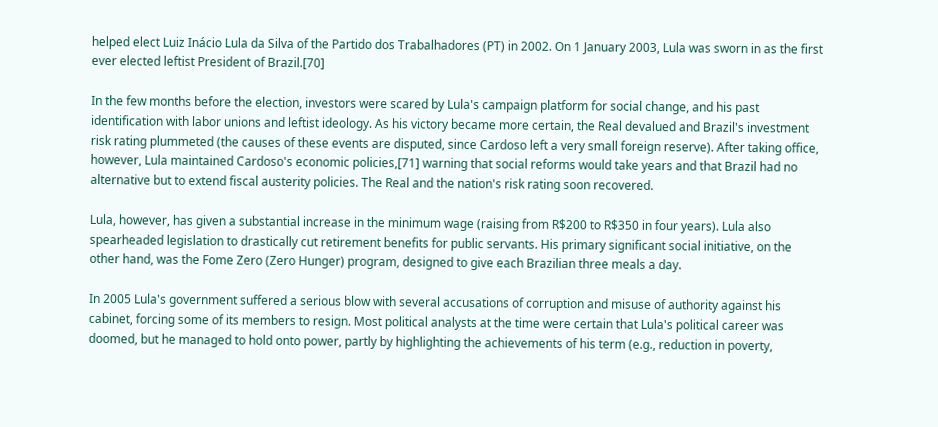helped elect Luiz Inácio Lula da Silva of the Partido dos Trabalhadores (PT) in 2002. On 1 January 2003, Lula was sworn in as the first ever elected leftist President of Brazil.[70]

In the few months before the election, investors were scared by Lula's campaign platform for social change, and his past identification with labor unions and leftist ideology. As his victory became more certain, the Real devalued and Brazil's investment risk rating plummeted (the causes of these events are disputed, since Cardoso left a very small foreign reserve). After taking office, however, Lula maintained Cardoso's economic policies,[71] warning that social reforms would take years and that Brazil had no alternative but to extend fiscal austerity policies. The Real and the nation's risk rating soon recovered.

Lula, however, has given a substantial increase in the minimum wage (raising from R$200 to R$350 in four years). Lula also spearheaded legislation to drastically cut retirement benefits for public servants. His primary significant social initiative, on the other hand, was the Fome Zero (Zero Hunger) program, designed to give each Brazilian three meals a day.

In 2005 Lula's government suffered a serious blow with several accusations of corruption and misuse of authority against his cabinet, forcing some of its members to resign. Most political analysts at the time were certain that Lula's political career was doomed, but he managed to hold onto power, partly by highlighting the achievements of his term (e.g., reduction in poverty,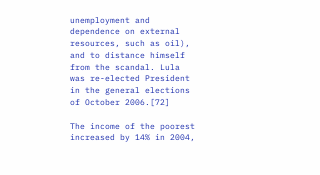unemployment and dependence on external resources, such as oil), and to distance himself from the scandal. Lula was re-elected President in the general elections of October 2006.[72]

The income of the poorest increased by 14% in 2004,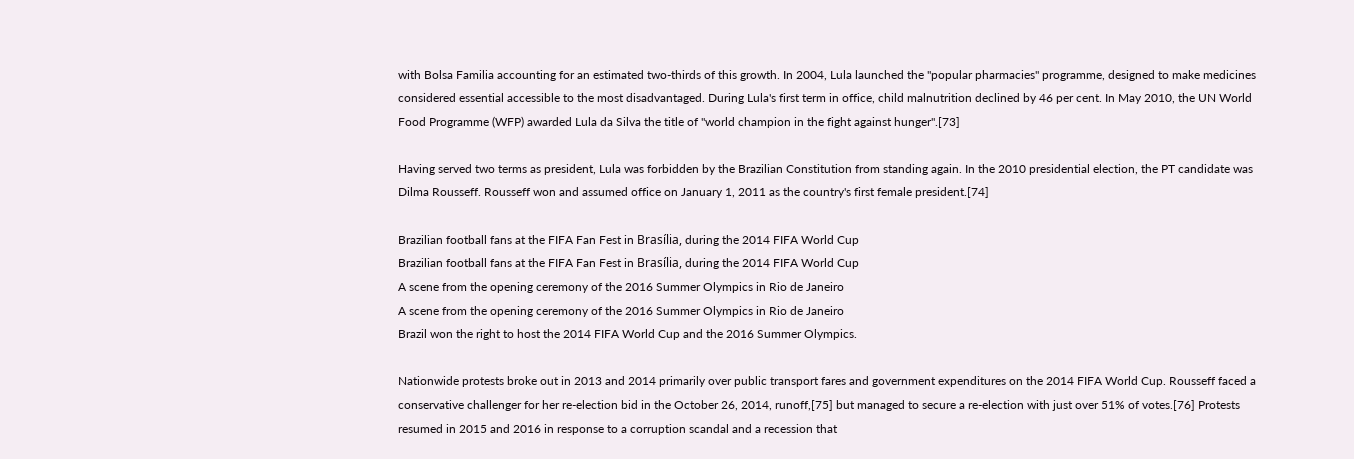with Bolsa Familia accounting for an estimated two-thirds of this growth. In 2004, Lula launched the "popular pharmacies" programme, designed to make medicines considered essential accessible to the most disadvantaged. During Lula's first term in office, child malnutrition declined by 46 per cent. In May 2010, the UN World Food Programme (WFP) awarded Lula da Silva the title of "world champion in the fight against hunger".[73]

Having served two terms as president, Lula was forbidden by the Brazilian Constitution from standing again. In the 2010 presidential election, the PT candidate was Dilma Rousseff. Rousseff won and assumed office on January 1, 2011 as the country's first female president.[74]

Brazilian football fans at the FIFA Fan Fest in Brasília, during the 2014 FIFA World Cup
Brazilian football fans at the FIFA Fan Fest in Brasília, during the 2014 FIFA World Cup
A scene from the opening ceremony of the 2016 Summer Olympics in Rio de Janeiro
A scene from the opening ceremony of the 2016 Summer Olympics in Rio de Janeiro
Brazil won the right to host the 2014 FIFA World Cup and the 2016 Summer Olympics.

Nationwide protests broke out in 2013 and 2014 primarily over public transport fares and government expenditures on the 2014 FIFA World Cup. Rousseff faced a conservative challenger for her re-election bid in the October 26, 2014, runoff,[75] but managed to secure a re-election with just over 51% of votes.[76] Protests resumed in 2015 and 2016 in response to a corruption scandal and a recession that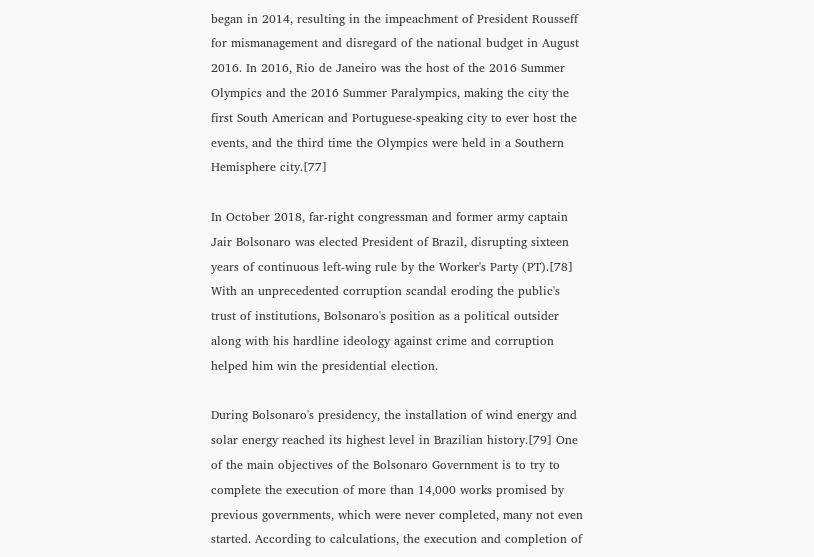began in 2014, resulting in the impeachment of President Rousseff for mismanagement and disregard of the national budget in August 2016. In 2016, Rio de Janeiro was the host of the 2016 Summer Olympics and the 2016 Summer Paralympics, making the city the first South American and Portuguese-speaking city to ever host the events, and the third time the Olympics were held in a Southern Hemisphere city.[77]

In October 2018, far-right congressman and former army captain Jair Bolsonaro was elected President of Brazil, disrupting sixteen years of continuous left-wing rule by the Worker's Party (PT).[78] With an unprecedented corruption scandal eroding the public's trust of institutions, Bolsonaro's position as a political outsider along with his hardline ideology against crime and corruption helped him win the presidential election.

During Bolsonaro's presidency, the installation of wind energy and solar energy reached its highest level in Brazilian history.[79] One of the main objectives of the Bolsonaro Government is to try to complete the execution of more than 14,000 works promised by previous governments, which were never completed, many not even started. According to calculations, the execution and completion of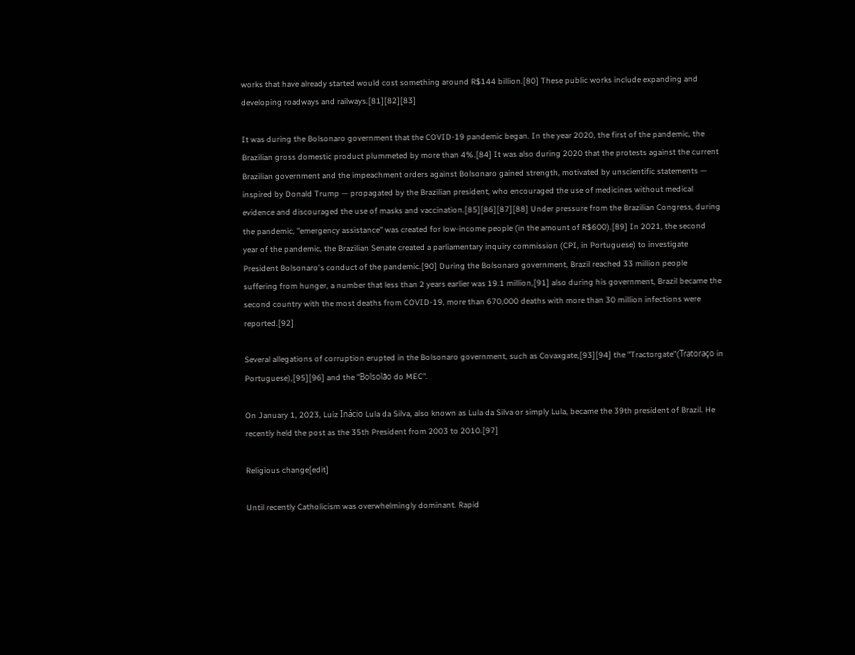works that have already started would cost something around R$144 billion.[80] These public works include expanding and developing roadways and railways.[81][82][83]

It was during the Bolsonaro government that the COVID-19 pandemic began. In the year 2020, the first of the pandemic, the Brazilian gross domestic product plummeted by more than 4%.[84] It was also during 2020 that the protests against the current Brazilian government and the impeachment orders against Bolsonaro gained strength, motivated by unscientific statements — inspired by Donald Trump — propagated by the Brazilian president, who encouraged the use of medicines without medical evidence and discouraged the use of masks and vaccination.[85][86][87][88] Under pressure from the Brazilian Congress, during the pandemic, "emergency assistance" was created for low-income people (in the amount of R$600).[89] In 2021, the second year of the pandemic, the Brazilian Senate created a parliamentary inquiry commission (CPI, in Portuguese) to investigate President Bolsonaro's conduct of the pandemic.[90] During the Bolsonaro government, Brazil reached 33 million people suffering from hunger, a number that less than 2 years earlier was 19.1 million,[91] also during his government, Brazil became the second country with the most deaths from COVID-19, more than 670,000 deaths with more than 30 million infections were reported.[92]

Several allegations of corruption erupted in the Bolsonaro government, such as Covaxgate,[93][94] the "Tractorgate"(Tratoraço in Portuguese),[95][96] and the "Bolsolão do MEC".

On January 1, 2023, Luiz Inácio Lula da Silva, also known as Lula da Silva or simply Lula, became the 39th president of Brazil. He recently held the post as the 35th President from 2003 to 2010.[97]

Religious change[edit]

Until recently Catholicism was overwhelmingly dominant. Rapid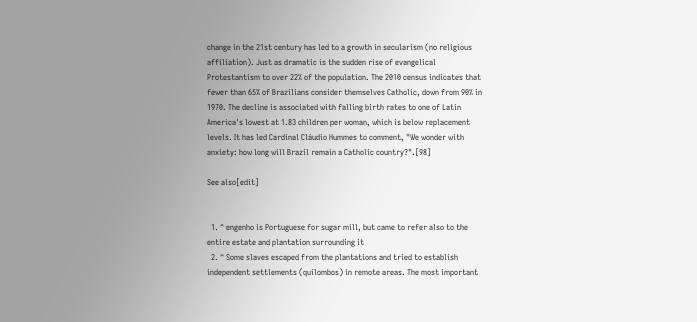change in the 21st century has led to a growth in secularism (no religious affiliation). Just as dramatic is the sudden rise of evangelical Protestantism to over 22% of the population. The 2010 census indicates that fewer than 65% of Brazilians consider themselves Catholic, down from 90% in 1970. The decline is associated with falling birth rates to one of Latin America's lowest at 1.83 children per woman, which is below replacement levels. It has led Cardinal Cláudio Hummes to comment, "We wonder with anxiety: how long will Brazil remain a Catholic country?".[98]

See also[edit]


  1. ^ engenho is Portuguese for sugar mill, but came to refer also to the entire estate and plantation surrounding it
  2. ^ Some slaves escaped from the plantations and tried to establish independent settlements (quilombos) in remote areas. The most important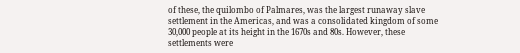of these, the quilombo of Palmares, was the largest runaway slave settlement in the Americas, and was a consolidated kingdom of some 30,000 people at its height in the 1670s and 80s. However, these settlements were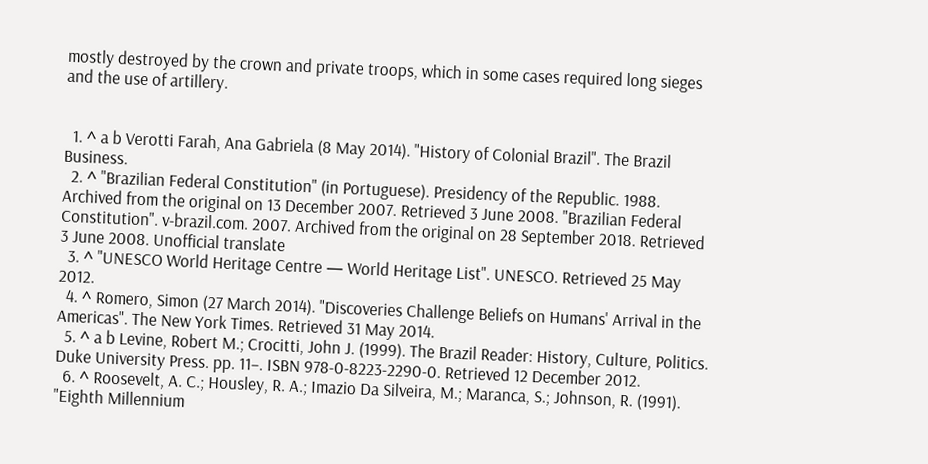mostly destroyed by the crown and private troops, which in some cases required long sieges and the use of artillery.


  1. ^ a b Verotti Farah, Ana Gabriela (8 May 2014). "History of Colonial Brazil". The Brazil Business.
  2. ^ "Brazilian Federal Constitution" (in Portuguese). Presidency of the Republic. 1988. Archived from the original on 13 December 2007. Retrieved 3 June 2008. "Brazilian Federal Constitution". v-brazil.com. 2007. Archived from the original on 28 September 2018. Retrieved 3 June 2008. Unofficial translate
  3. ^ "UNESCO World Heritage Centre — World Heritage List". UNESCO. Retrieved 25 May 2012.
  4. ^ Romero, Simon (27 March 2014). "Discoveries Challenge Beliefs on Humans' Arrival in the Americas". The New York Times. Retrieved 31 May 2014.
  5. ^ a b Levine, Robert M.; Crocitti, John J. (1999). The Brazil Reader: History, Culture, Politics. Duke University Press. pp. 11–. ISBN 978-0-8223-2290-0. Retrieved 12 December 2012.
  6. ^ Roosevelt, A. C.; Housley, R. A.; Imazio Da Silveira, M.; Maranca, S.; Johnson, R. (1991). "Eighth Millennium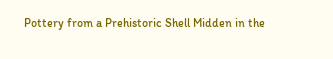Pottery from a Prehistoric Shell Midden in the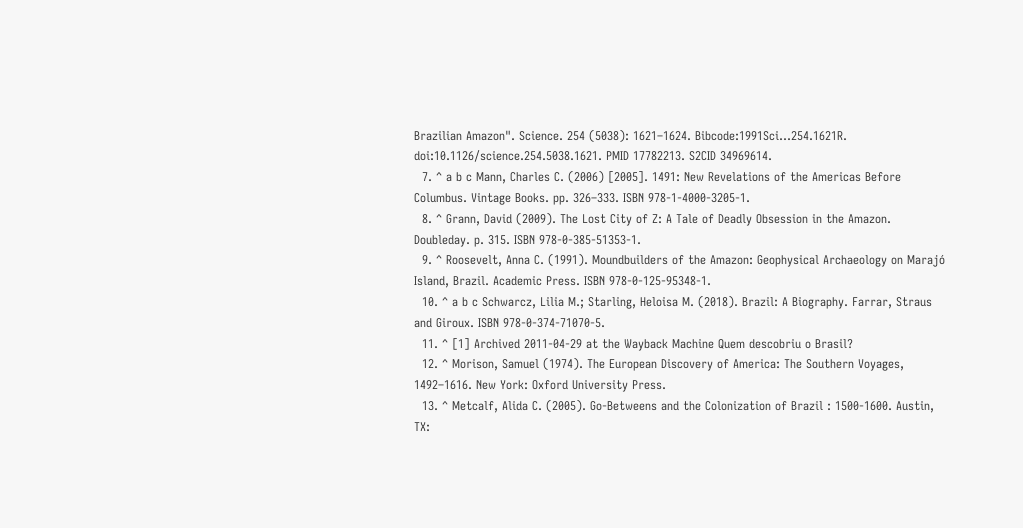Brazilian Amazon". Science. 254 (5038): 1621–1624. Bibcode:1991Sci...254.1621R. doi:10.1126/science.254.5038.1621. PMID 17782213. S2CID 34969614.
  7. ^ a b c Mann, Charles C. (2006) [2005]. 1491: New Revelations of the Americas Before Columbus. Vintage Books. pp. 326–333. ISBN 978-1-4000-3205-1.
  8. ^ Grann, David (2009). The Lost City of Z: A Tale of Deadly Obsession in the Amazon. Doubleday. p. 315. ISBN 978-0-385-51353-1.
  9. ^ Roosevelt, Anna C. (1991). Moundbuilders of the Amazon: Geophysical Archaeology on Marajó Island, Brazil. Academic Press. ISBN 978-0-125-95348-1.
  10. ^ a b c Schwarcz, Lilia M.; Starling, Heloisa M. (2018). Brazil: A Biography. Farrar, Straus and Giroux. ISBN 978-0-374-71070-5.
  11. ^ [1] Archived 2011-04-29 at the Wayback Machine Quem descobriu o Brasil?
  12. ^ Morison, Samuel (1974). The European Discovery of America: The Southern Voyages, 1492–1616. New York: Oxford University Press.
  13. ^ Metcalf, Alida C. (2005). Go-Betweens and the Colonization of Brazil : 1500-1600. Austin, TX: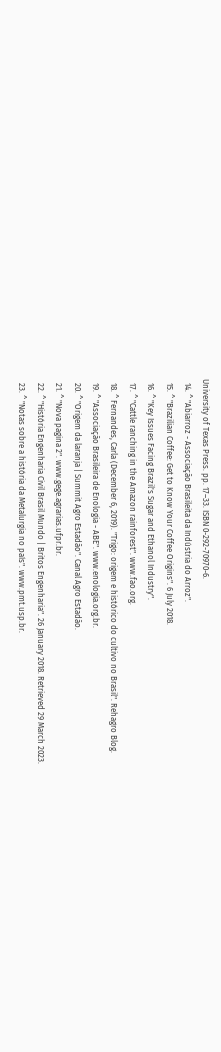University of Texas Press. pp. 17–33. ISBN 0-292-70970-6.
  14. ^ "Abiarroz - Associação Brasileita da Indústria do Arroz".
  15. ^ "Brazilian Coffee: Get to Know Your Coffee Origins". 6 July 2018.
  16. ^ "Key Issues Facing Brazil's Sugar and Ethanol Industry".
  17. ^ "Cattle ranching in the Amazon rainforest". www.fao.org.
  18. ^ Fernandes, Carla (December 6, 2019). "Trigo: origem e histórico do cultivo no Brasil". Rehagro Blog.
  19. ^ "Associação Brasileira de Enologia - ABE". www.enologia.org.br.
  20. ^ "Origem da laranja | Summit Agro Estadão". Canal Agro Estadão.
  21. ^ "Nova pagina 2". www.gege.agrarias.ufpr.br.
  22. ^ "História Engenharia Civil Brasil Mundo | Britos Engenharia". 26 January 2018. Retrieved 29 March 2023.
  23. ^ "Notas sobre a história da Metalurgia no país". www.pmt.usp.br.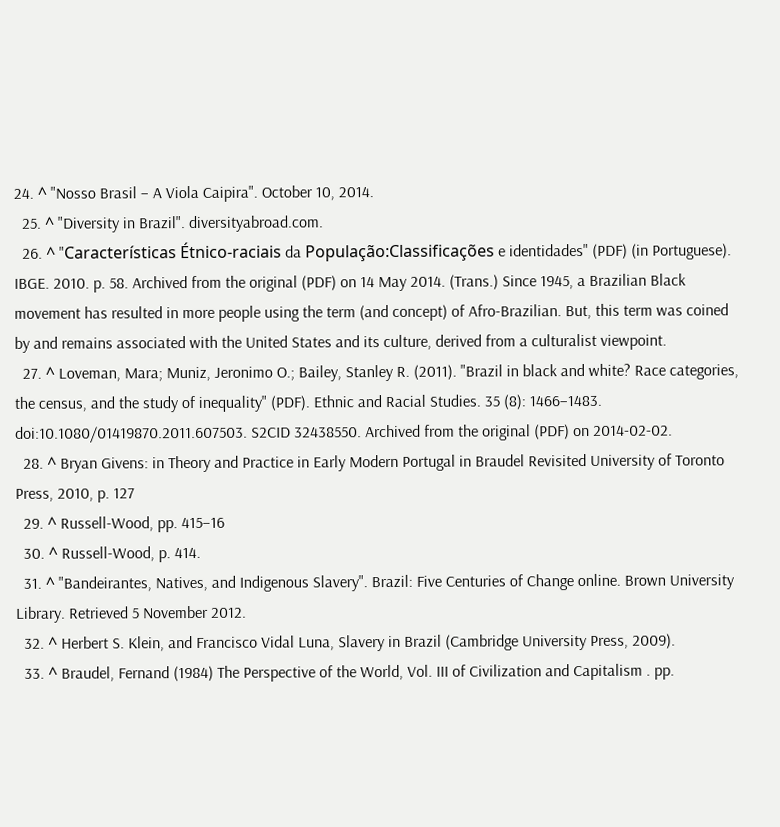24. ^ "Nosso Brasil – A Viola Caipira". October 10, 2014.
  25. ^ "Diversity in Brazil". diversityabroad.com.
  26. ^ "Características Étnico-raciais da População:Classificações e identidades" (PDF) (in Portuguese). IBGE. 2010. p. 58. Archived from the original (PDF) on 14 May 2014. (Trans.) Since 1945, a Brazilian Black movement has resulted in more people using the term (and concept) of Afro-Brazilian. But, this term was coined by and remains associated with the United States and its culture, derived from a culturalist viewpoint.
  27. ^ Loveman, Mara; Muniz, Jeronimo O.; Bailey, Stanley R. (2011). "Brazil in black and white? Race categories, the census, and the study of inequality" (PDF). Ethnic and Racial Studies. 35 (8): 1466–1483. doi:10.1080/01419870.2011.607503. S2CID 32438550. Archived from the original (PDF) on 2014-02-02.
  28. ^ Bryan Givens: in Theory and Practice in Early Modern Portugal in Braudel Revisited University of Toronto Press, 2010, p. 127
  29. ^ Russell-Wood, pp. 415–16
  30. ^ Russell-Wood, p. 414.
  31. ^ "Bandeirantes, Natives, and Indigenous Slavery". Brazil: Five Centuries of Change online. Brown University Library. Retrieved 5 November 2012.
  32. ^ Herbert S. Klein, and Francisco Vidal Luna, Slavery in Brazil (Cambridge University Press, 2009).
  33. ^ Braudel, Fernand (1984) The Perspective of the World, Vol. III of Civilization and Capitalism . pp.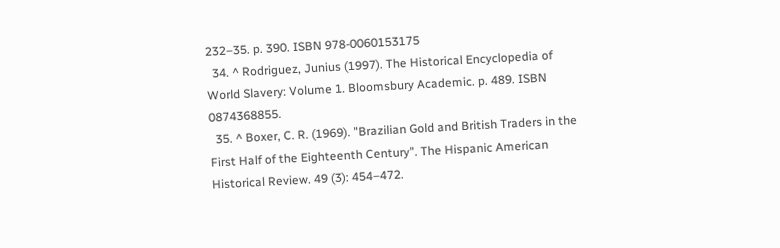232–35. p. 390. ISBN 978-0060153175
  34. ^ Rodriguez, Junius (1997). The Historical Encyclopedia of World Slavery: Volume 1. Bloomsbury Academic. p. 489. ISBN 0874368855.
  35. ^ Boxer, C. R. (1969). "Brazilian Gold and British Traders in the First Half of the Eighteenth Century". The Hispanic American Historical Review. 49 (3): 454–472.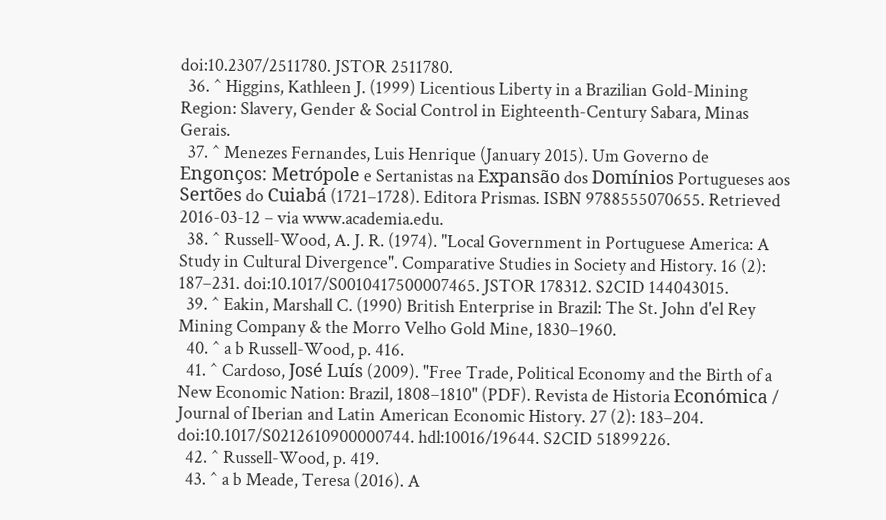doi:10.2307/2511780. JSTOR 2511780.
  36. ^ Higgins, Kathleen J. (1999) Licentious Liberty in a Brazilian Gold-Mining Region: Slavery, Gender & Social Control in Eighteenth-Century Sabara, Minas Gerais.
  37. ^ Menezes Fernandes, Luis Henrique (January 2015). Um Governo de Engonços: Metrópole e Sertanistas na Expansão dos Domínios Portugueses aos Sertões do Cuiabá (1721–1728). Editora Prismas. ISBN 9788555070655. Retrieved 2016-03-12 – via www.academia.edu.
  38. ^ Russell-Wood, A. J. R. (1974). "Local Government in Portuguese America: A Study in Cultural Divergence". Comparative Studies in Society and History. 16 (2): 187–231. doi:10.1017/S0010417500007465. JSTOR 178312. S2CID 144043015.
  39. ^ Eakin, Marshall C. (1990) British Enterprise in Brazil: The St. John d'el Rey Mining Company & the Morro Velho Gold Mine, 1830–1960.
  40. ^ a b Russell-Wood, p. 416.
  41. ^ Cardoso, José Luís (2009). "Free Trade, Political Economy and the Birth of a New Economic Nation: Brazil, 1808–1810" (PDF). Revista de Historia Económica / Journal of Iberian and Latin American Economic History. 27 (2): 183–204. doi:10.1017/S0212610900000744. hdl:10016/19644. S2CID 51899226.
  42. ^ Russell-Wood, p. 419.
  43. ^ a b Meade, Teresa (2016). A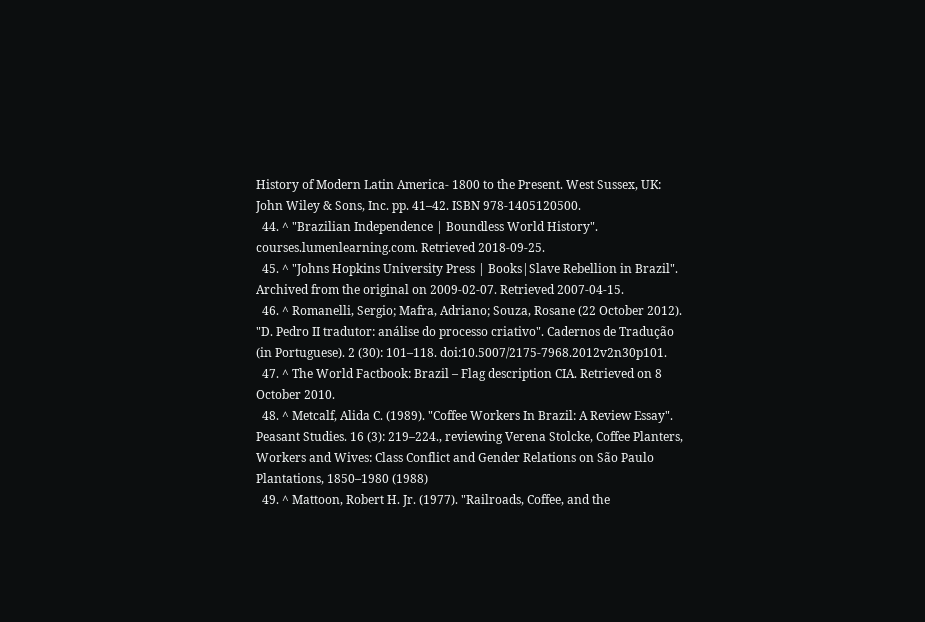History of Modern Latin America- 1800 to the Present. West Sussex, UK: John Wiley & Sons, Inc. pp. 41–42. ISBN 978-1405120500.
  44. ^ "Brazilian Independence | Boundless World History". courses.lumenlearning.com. Retrieved 2018-09-25.
  45. ^ "Johns Hopkins University Press | Books|Slave Rebellion in Brazil". Archived from the original on 2009-02-07. Retrieved 2007-04-15.
  46. ^ Romanelli, Sergio; Mafra, Adriano; Souza, Rosane (22 October 2012). "D. Pedro II tradutor: análise do processo criativo". Cadernos de Tradução (in Portuguese). 2 (30): 101–118. doi:10.5007/2175-7968.2012v2n30p101.
  47. ^ The World Factbook: Brazil – Flag description CIA. Retrieved on 8 October 2010.
  48. ^ Metcalf, Alida C. (1989). "Coffee Workers In Brazil: A Review Essay". Peasant Studies. 16 (3): 219–224., reviewing Verena Stolcke, Coffee Planters, Workers and Wives: Class Conflict and Gender Relations on São Paulo Plantations, 1850–1980 (1988)
  49. ^ Mattoon, Robert H. Jr. (1977). "Railroads, Coffee, and the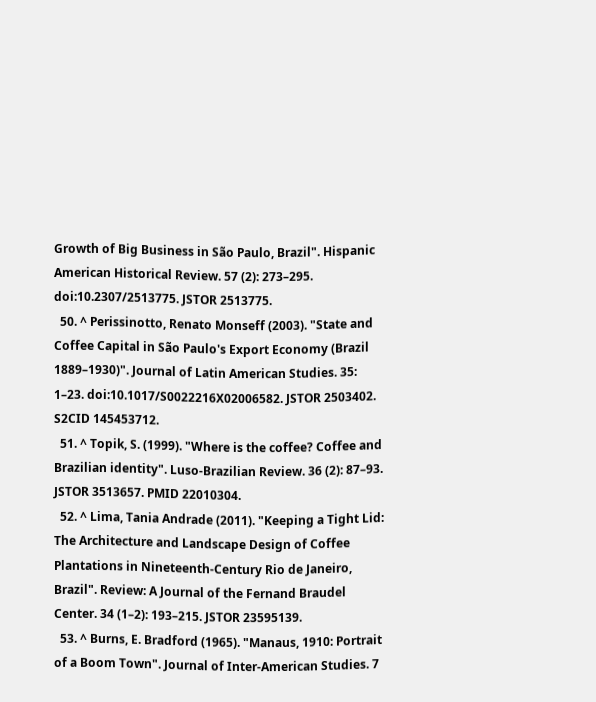Growth of Big Business in São Paulo, Brazil". Hispanic American Historical Review. 57 (2): 273–295. doi:10.2307/2513775. JSTOR 2513775.
  50. ^ Perissinotto, Renato Monseff (2003). "State and Coffee Capital in São Paulo's Export Economy (Brazil 1889–1930)". Journal of Latin American Studies. 35: 1–23. doi:10.1017/S0022216X02006582. JSTOR 2503402. S2CID 145453712.
  51. ^ Topik, S. (1999). "Where is the coffee? Coffee and Brazilian identity". Luso-Brazilian Review. 36 (2): 87–93. JSTOR 3513657. PMID 22010304.
  52. ^ Lima, Tania Andrade (2011). "Keeping a Tight Lid: The Architecture and Landscape Design of Coffee Plantations in Nineteenth-Century Rio de Janeiro, Brazil". Review: A Journal of the Fernand Braudel Center. 34 (1–2): 193–215. JSTOR 23595139.
  53. ^ Burns, E. Bradford (1965). "Manaus, 1910: Portrait of a Boom Town". Journal of Inter-American Studies. 7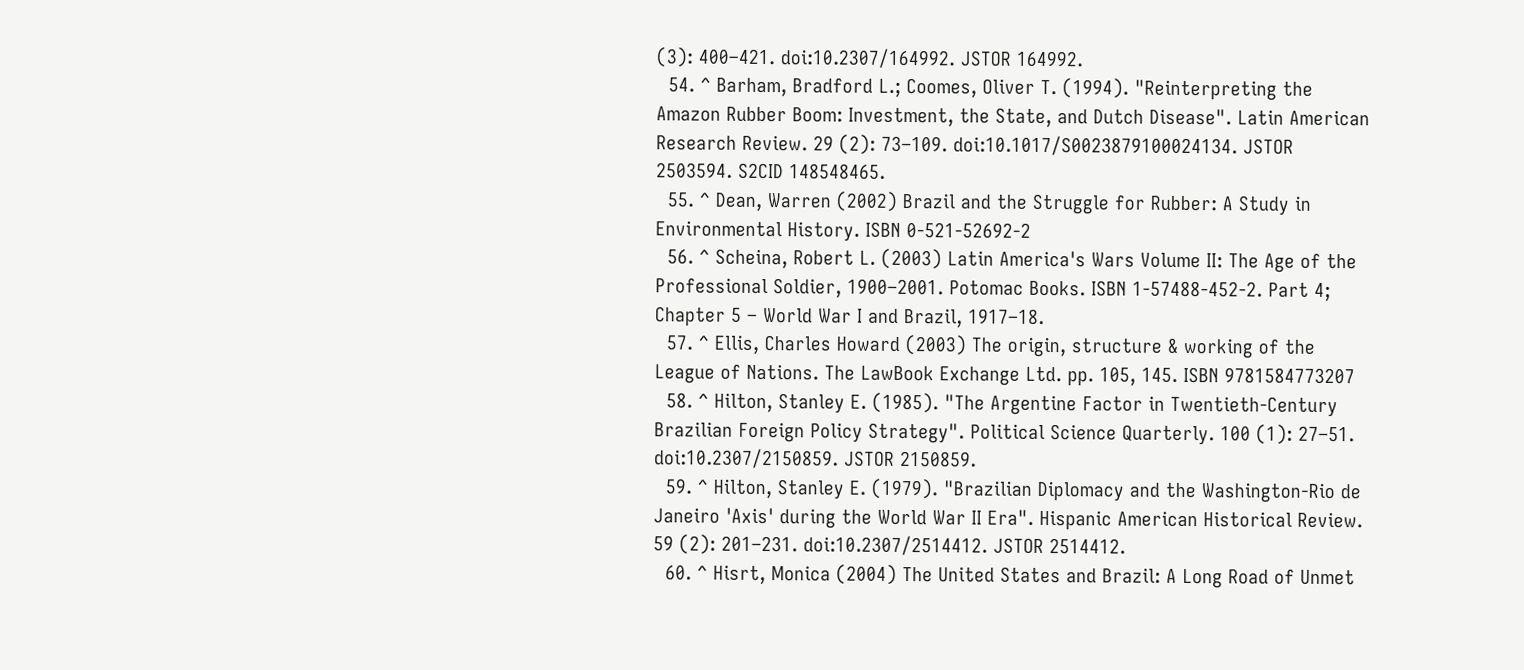(3): 400–421. doi:10.2307/164992. JSTOR 164992.
  54. ^ Barham, Bradford L.; Coomes, Oliver T. (1994). "Reinterpreting the Amazon Rubber Boom: Investment, the State, and Dutch Disease". Latin American Research Review. 29 (2): 73–109. doi:10.1017/S0023879100024134. JSTOR 2503594. S2CID 148548465.
  55. ^ Dean, Warren (2002) Brazil and the Struggle for Rubber: A Study in Environmental History. ISBN 0-521-52692-2
  56. ^ Scheina, Robert L. (2003) Latin America's Wars Volume II: The Age of the Professional Soldier, 1900–2001. Potomac Books. ISBN 1-57488-452-2. Part 4; Chapter 5 – World War I and Brazil, 1917–18.
  57. ^ Ellis, Charles Howard (2003) The origin, structure & working of the League of Nations. The LawBook Exchange Ltd. pp. 105, 145. ISBN 9781584773207
  58. ^ Hilton, Stanley E. (1985). "The Argentine Factor in Twentieth-Century Brazilian Foreign Policy Strategy". Political Science Quarterly. 100 (1): 27–51. doi:10.2307/2150859. JSTOR 2150859.
  59. ^ Hilton, Stanley E. (1979). "Brazilian Diplomacy and the Washington-Rio de Janeiro 'Axis' during the World War II Era". Hispanic American Historical Review. 59 (2): 201–231. doi:10.2307/2514412. JSTOR 2514412.
  60. ^ Hisrt, Monica (2004) The United States and Brazil: A Long Road of Unmet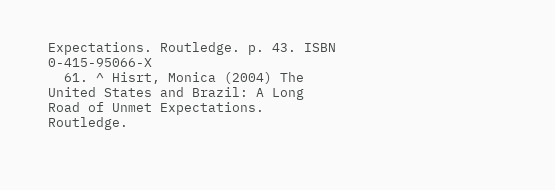Expectations. Routledge. p. 43. ISBN 0-415-95066-X
  61. ^ Hisrt, Monica (2004) The United States and Brazil: A Long Road of Unmet Expectations. Routledge.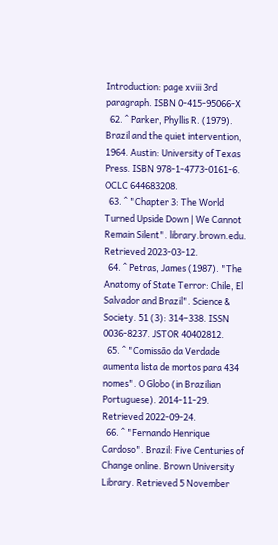Introduction: page xviii 3rd paragraph. ISBN 0-415-95066-X
  62. ^ Parker, Phyllis R. (1979). Brazil and the quiet intervention, 1964. Austin: University of Texas Press. ISBN 978-1-4773-0161-6. OCLC 644683208.
  63. ^ "Chapter 3: The World Turned Upside Down | We Cannot Remain Silent". library.brown.edu. Retrieved 2023-03-12.
  64. ^ Petras, James (1987). "The Anatomy of State Terror: Chile, El Salvador and Brazil". Science & Society. 51 (3): 314–338. ISSN 0036-8237. JSTOR 40402812.
  65. ^ "Comissão da Verdade aumenta lista de mortos para 434 nomes". O Globo (in Brazilian Portuguese). 2014-11-29. Retrieved 2022-09-24.
  66. ^ "Fernando Henrique Cardoso". Brazil: Five Centuries of Change online. Brown University Library. Retrieved 5 November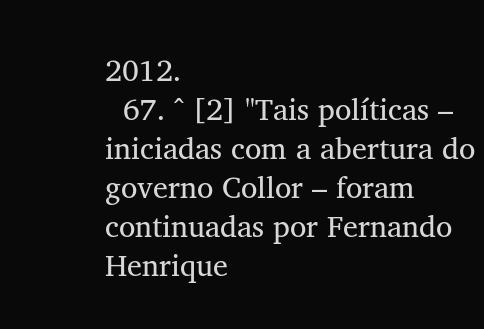2012.
  67. ^ [2] "Tais políticas – iniciadas com a abertura do governo Collor – foram continuadas por Fernando Henrique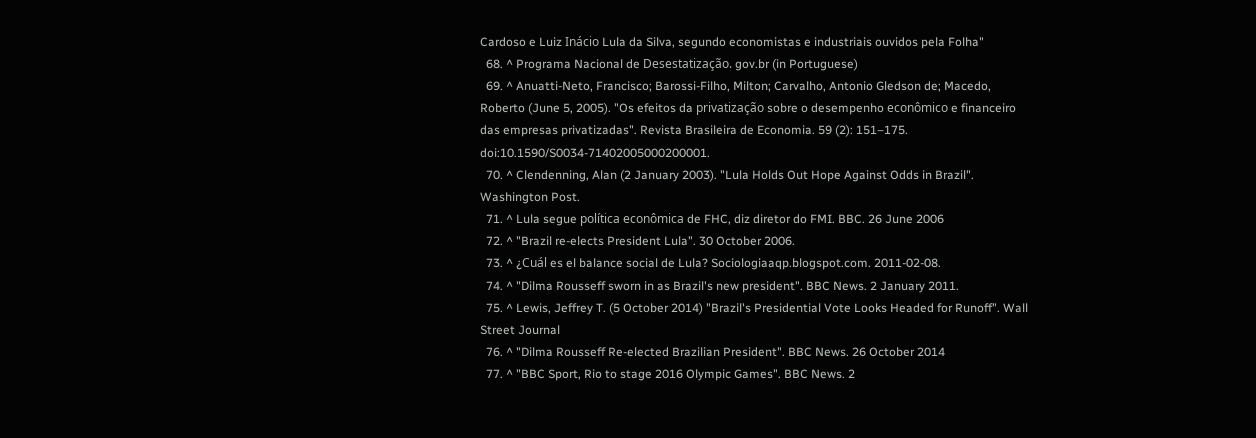Cardoso e Luiz Inácio Lula da Silva, segundo economistas e industriais ouvidos pela Folha"
  68. ^ Programa Nacional de Desestatização. gov.br (in Portuguese)
  69. ^ Anuatti-Neto, Francisco; Barossi-Filho, Milton; Carvalho, Antonio Gledson de; Macedo, Roberto (June 5, 2005). "Os efeitos da privatização sobre o desempenho econômico e financeiro das empresas privatizadas". Revista Brasileira de Economia. 59 (2): 151–175. doi:10.1590/S0034-71402005000200001.
  70. ^ Clendenning, Alan (2 January 2003). "Lula Holds Out Hope Against Odds in Brazil". Washington Post.
  71. ^ Lula segue política econômica de FHC, diz diretor do FMI. BBC. 26 June 2006
  72. ^ "Brazil re-elects President Lula". 30 October 2006.
  73. ^ ¿Cuál es el balance social de Lula? Sociologiaaqp.blogspot.com. 2011-02-08.
  74. ^ "Dilma Rousseff sworn in as Brazil's new president". BBC News. 2 January 2011.
  75. ^ Lewis, Jeffrey T. (5 October 2014) "Brazil's Presidential Vote Looks Headed for Runoff". Wall Street Journal
  76. ^ "Dilma Rousseff Re-elected Brazilian President". BBC News. 26 October 2014
  77. ^ "BBC Sport, Rio to stage 2016 Olympic Games". BBC News. 2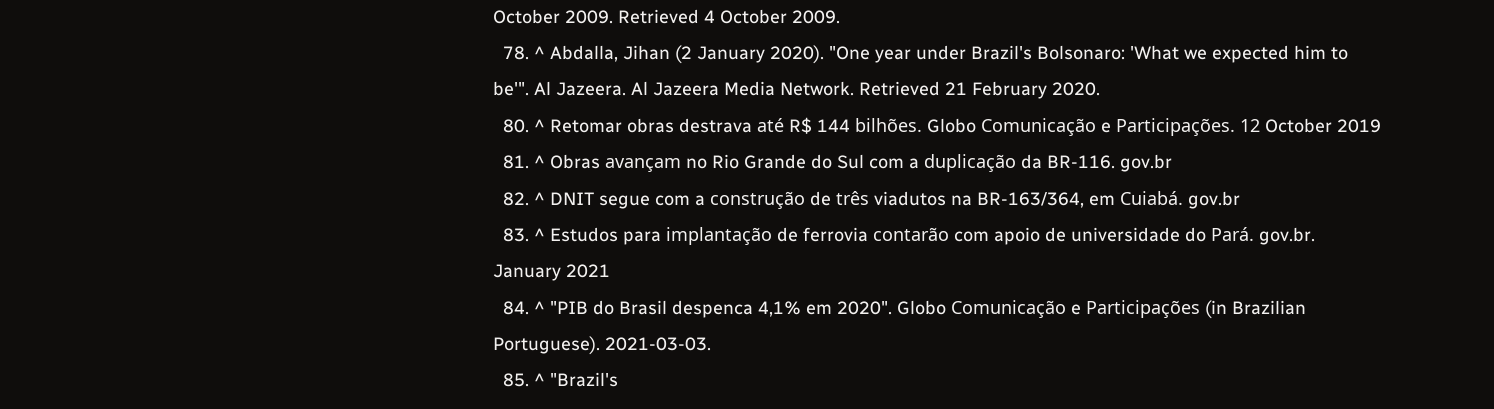October 2009. Retrieved 4 October 2009.
  78. ^ Abdalla, Jihan (2 January 2020). "One year under Brazil's Bolsonaro: 'What we expected him to be'". Al Jazeera. Al Jazeera Media Network. Retrieved 21 February 2020.
  80. ^ Retomar obras destrava até R$ 144 bilhões. Globo Comunicação e Participações. 12 October 2019
  81. ^ Obras avançam no Rio Grande do Sul com a duplicação da BR-116. gov.br
  82. ^ DNIT segue com a construção de três viadutos na BR-163/364, em Cuiabá. gov.br
  83. ^ Estudos para implantação de ferrovia contarão com apoio de universidade do Pará. gov.br. January 2021
  84. ^ "PIB do Brasil despenca 4,1% em 2020". Globo Comunicação e Participações (in Brazilian Portuguese). 2021-03-03.
  85. ^ "Brazil's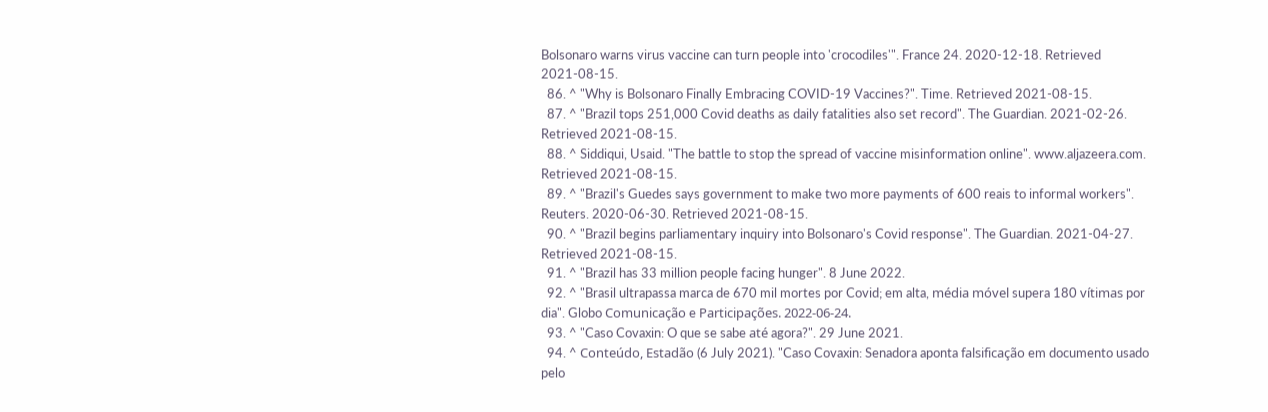Bolsonaro warns virus vaccine can turn people into 'crocodiles'". France 24. 2020-12-18. Retrieved 2021-08-15.
  86. ^ "Why is Bolsonaro Finally Embracing COVID-19 Vaccines?". Time. Retrieved 2021-08-15.
  87. ^ "Brazil tops 251,000 Covid deaths as daily fatalities also set record". The Guardian. 2021-02-26. Retrieved 2021-08-15.
  88. ^ Siddiqui, Usaid. "The battle to stop the spread of vaccine misinformation online". www.aljazeera.com. Retrieved 2021-08-15.
  89. ^ "Brazil's Guedes says government to make two more payments of 600 reais to informal workers". Reuters. 2020-06-30. Retrieved 2021-08-15.
  90. ^ "Brazil begins parliamentary inquiry into Bolsonaro's Covid response". The Guardian. 2021-04-27. Retrieved 2021-08-15.
  91. ^ "Brazil has 33 million people facing hunger". 8 June 2022.
  92. ^ "Brasil ultrapassa marca de 670 mil mortes por Covid; em alta, média móvel supera 180 vítimas por dia". Globo Comunicação e Participações. 2022-06-24.
  93. ^ "Caso Covaxin: O que se sabe até agora?". 29 June 2021.
  94. ^ Conteúdo, Estadão (6 July 2021). "Caso Covaxin: Senadora aponta falsificação em documento usado pelo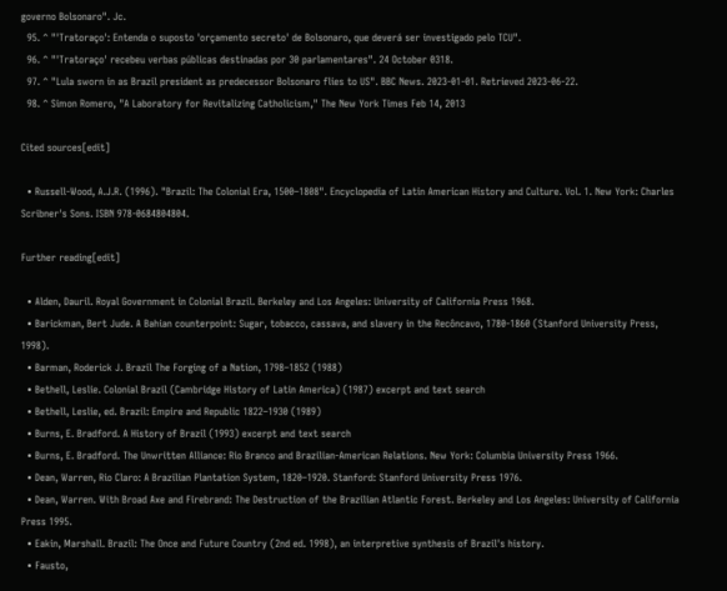governo Bolsonaro". Jc.
  95. ^ "'Tratoraço': Entenda o suposto 'orçamento secreto' de Bolsonaro, que deverá ser investigado pelo TCU".
  96. ^ "'Tratoraço' recebeu verbas públicas destinadas por 30 parlamentares". 24 October 0318.
  97. ^ "Lula sworn in as Brazil president as predecessor Bolsonaro flies to US". BBC News. 2023-01-01. Retrieved 2023-06-22.
  98. ^ Simon Romero, "A Laboratory for Revitalizing Catholicism," The New York Times Feb 14, 2013

Cited sources[edit]

  • Russell-Wood, A.J.R. (1996). "Brazil: The Colonial Era, 1500–1808". Encyclopedia of Latin American History and Culture. Vol. 1. New York: Charles Scribner's Sons. ISBN 978-0684804804.

Further reading[edit]

  • Alden, Dauril. Royal Government in Colonial Brazil. Berkeley and Los Angeles: University of California Press 1968.
  • Barickman, Bert Jude. A Bahian counterpoint: Sugar, tobacco, cassava, and slavery in the Recôncavo, 1780-1860 (Stanford University Press, 1998).
  • Barman, Roderick J. Brazil The Forging of a Nation, 1798–1852 (1988)
  • Bethell, Leslie. Colonial Brazil (Cambridge History of Latin America) (1987) excerpt and text search
  • Bethell, Leslie, ed. Brazil: Empire and Republic 1822–1930 (1989)
  • Burns, E. Bradford. A History of Brazil (1993) excerpt and text search
  • Burns, E. Bradford. The Unwritten Alliance: Rio Branco and Brazilian-American Relations. New York: Columbia University Press 1966.
  • Dean, Warren, Rio Claro: A Brazilian Plantation System, 1820–1920. Stanford: Stanford University Press 1976.
  • Dean, Warren. With Broad Axe and Firebrand: The Destruction of the Brazilian Atlantic Forest. Berkeley and Los Angeles: University of California Press 1995.
  • Eakin, Marshall. Brazil: The Once and Future Country (2nd ed. 1998), an interpretive synthesis of Brazil's history.
  • Fausto,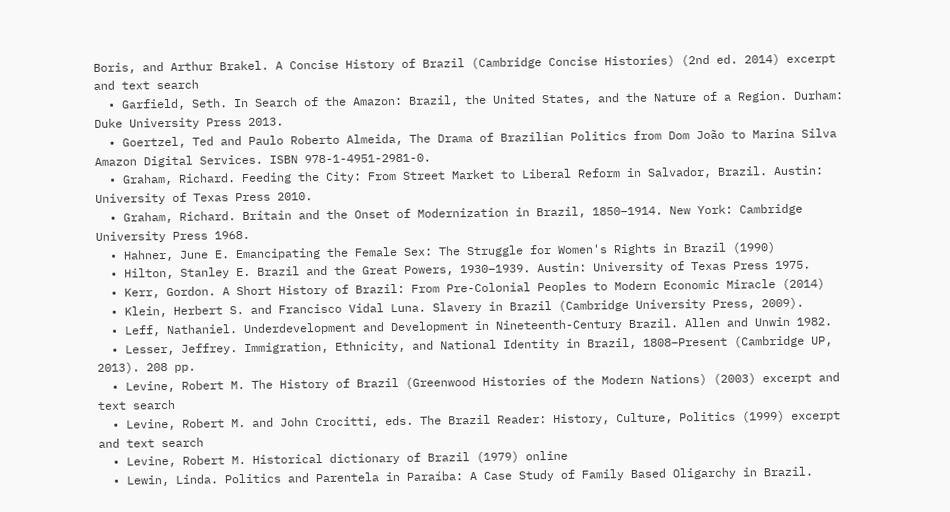Boris, and Arthur Brakel. A Concise History of Brazil (Cambridge Concise Histories) (2nd ed. 2014) excerpt and text search
  • Garfield, Seth. In Search of the Amazon: Brazil, the United States, and the Nature of a Region. Durham: Duke University Press 2013.
  • Goertzel, Ted and Paulo Roberto Almeida, The Drama of Brazilian Politics from Dom João to Marina Silva Amazon Digital Services. ISBN 978-1-4951-2981-0.
  • Graham, Richard. Feeding the City: From Street Market to Liberal Reform in Salvador, Brazil. Austin: University of Texas Press 2010.
  • Graham, Richard. Britain and the Onset of Modernization in Brazil, 1850–1914. New York: Cambridge University Press 1968.
  • Hahner, June E. Emancipating the Female Sex: The Struggle for Women's Rights in Brazil (1990)
  • Hilton, Stanley E. Brazil and the Great Powers, 1930–1939. Austin: University of Texas Press 1975.
  • Kerr, Gordon. A Short History of Brazil: From Pre-Colonial Peoples to Modern Economic Miracle (2014)
  • Klein, Herbert S. and Francisco Vidal Luna. Slavery in Brazil (Cambridge University Press, 2009).
  • Leff, Nathaniel. Underdevelopment and Development in Nineteenth-Century Brazil. Allen and Unwin 1982.
  • Lesser, Jeffrey. Immigration, Ethnicity, and National Identity in Brazil, 1808–Present (Cambridge UP, 2013). 208 pp.
  • Levine, Robert M. The History of Brazil (Greenwood Histories of the Modern Nations) (2003) excerpt and text search
  • Levine, Robert M. and John Crocitti, eds. The Brazil Reader: History, Culture, Politics (1999) excerpt and text search
  • Levine, Robert M. Historical dictionary of Brazil (1979) online
  • Lewin, Linda. Politics and Parentela in Paraíba: A Case Study of Family Based Oligarchy in Brazil.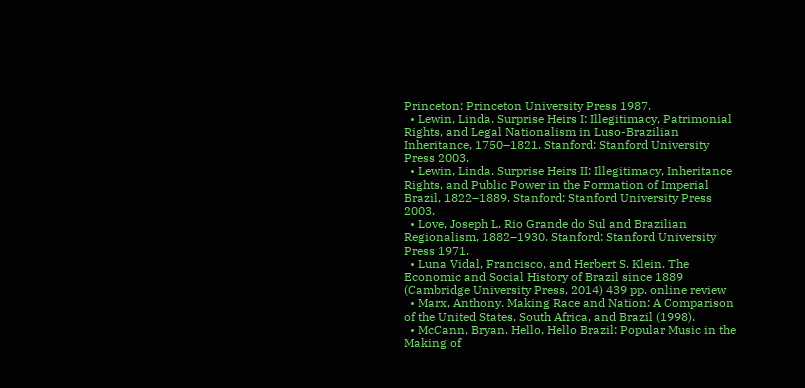Princeton: Princeton University Press 1987.
  • Lewin, Linda. Surprise Heirs I: Illegitimacy, Patrimonial Rights, and Legal Nationalism in Luso-Brazilian Inheritance, 1750–1821. Stanford: Stanford University Press 2003.
  • Lewin, Linda. Surprise Heirs II: Illegitimacy, Inheritance Rights, and Public Power in the Formation of Imperial Brazil, 1822–1889. Stanford: Stanford University Press 2003.
  • Love, Joseph L. Rio Grande do Sul and Brazilian Regionalism, 1882–1930. Stanford: Stanford University Press 1971.
  • Luna Vidal, Francisco, and Herbert S. Klein. The Economic and Social History of Brazil since 1889 (Cambridge University Press, 2014) 439 pp. online review
  • Marx, Anthony. Making Race and Nation: A Comparison of the United States, South Africa, and Brazil (1998).
  • McCann, Bryan. Hello, Hello Brazil: Popular Music in the Making of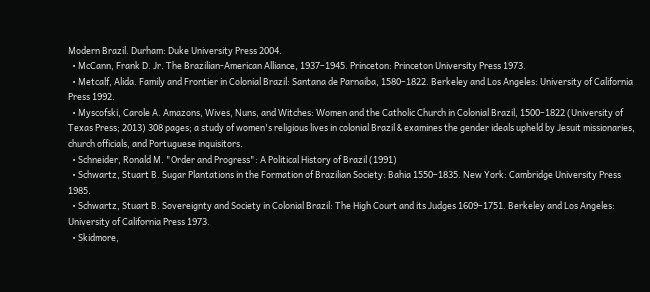Modern Brazil. Durham: Duke University Press 2004.
  • McCann, Frank D. Jr. The Brazilian-American Alliance, 1937–1945. Princeton: Princeton University Press 1973.
  • Metcalf, Alida. Family and Frontier in Colonial Brazil: Santana de Parnaiba, 1580–1822. Berkeley and Los Angeles: University of California Press 1992.
  • Myscofski, Carole A. Amazons, Wives, Nuns, and Witches: Women and the Catholic Church in Colonial Brazil, 1500–1822 (University of Texas Press; 2013) 308 pages; a study of women's religious lives in colonial Brazil & examines the gender ideals upheld by Jesuit missionaries, church officials, and Portuguese inquisitors.
  • Schneider, Ronald M. "Order and Progress": A Political History of Brazil (1991)
  • Schwartz, Stuart B. Sugar Plantations in the Formation of Brazilian Society: Bahia 1550–1835. New York: Cambridge University Press 1985.
  • Schwartz, Stuart B. Sovereignty and Society in Colonial Brazil: The High Court and its Judges 1609–1751. Berkeley and Los Angeles: University of California Press 1973.
  • Skidmore,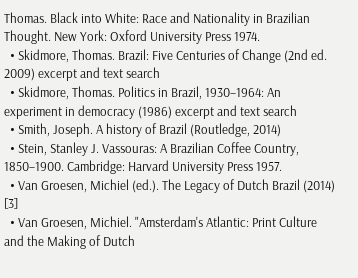Thomas. Black into White: Race and Nationality in Brazilian Thought. New York: Oxford University Press 1974.
  • Skidmore, Thomas. Brazil: Five Centuries of Change (2nd ed. 2009) excerpt and text search
  • Skidmore, Thomas. Politics in Brazil, 1930–1964: An experiment in democracy (1986) excerpt and text search
  • Smith, Joseph. A history of Brazil (Routledge, 2014)
  • Stein, Stanley J. Vassouras: A Brazilian Coffee Country, 1850–1900. Cambridge: Harvard University Press 1957.
  • Van Groesen, Michiel (ed.). The Legacy of Dutch Brazil (2014) [3]
  • Van Groesen, Michiel. "Amsterdam's Atlantic: Print Culture and the Making of Dutch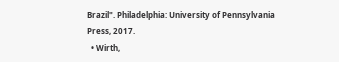Brazil". Philadelphia: University of Pennsylvania Press, 2017.
  • Wirth,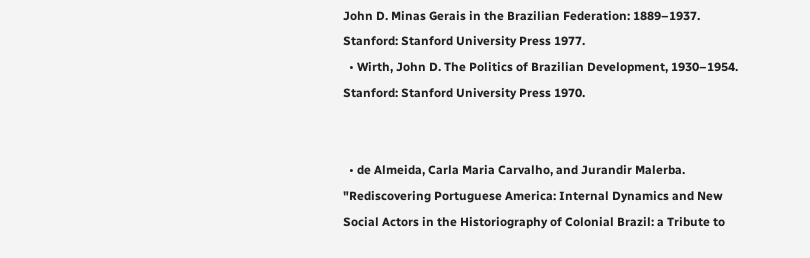John D. Minas Gerais in the Brazilian Federation: 1889–1937. Stanford: Stanford University Press 1977.
  • Wirth, John D. The Politics of Brazilian Development, 1930–1954. Stanford: Stanford University Press 1970.


  • de Almeida, Carla Maria Carvalho, and Jurandir Malerba. "Rediscovering Portuguese America: Internal Dynamics and New Social Actors in the Historiography of Colonial Brazil: a Tribute to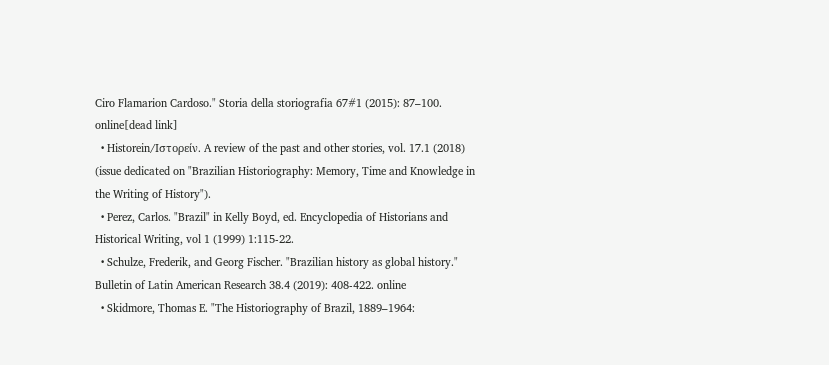Ciro Flamarion Cardoso." Storia della storiografia 67#1 (2015): 87–100. online[dead link]
  • Historein/Ιστορείν. A review of the past and other stories, vol. 17.1 (2018) (issue dedicated on "Brazilian Historiography: Memory, Time and Knowledge in the Writing of History").
  • Perez, Carlos. "Brazil" in Kelly Boyd, ed. Encyclopedia of Historians and Historical Writing, vol 1 (1999) 1:115-22.
  • Schulze, Frederik, and Georg Fischer. "Brazilian history as global history." Bulletin of Latin American Research 38.4 (2019): 408-422. online
  • Skidmore, Thomas E. "The Historiography of Brazil, 1889–1964: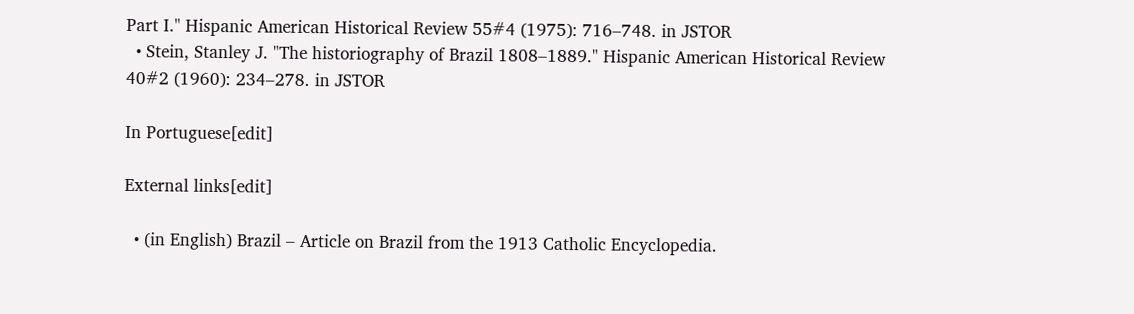Part I." Hispanic American Historical Review 55#4 (1975): 716–748. in JSTOR
  • Stein, Stanley J. "The historiography of Brazil 1808–1889." Hispanic American Historical Review 40#2 (1960): 234–278. in JSTOR

In Portuguese[edit]

External links[edit]

  • (in English) Brazil – Article on Brazil from the 1913 Catholic Encyclopedia.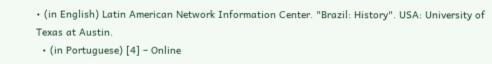• (in English) Latin American Network Information Center. "Brazil: History". USA: University of Texas at Austin.
  • (in Portuguese) [4] – Online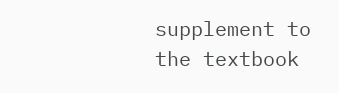supplement to the textbook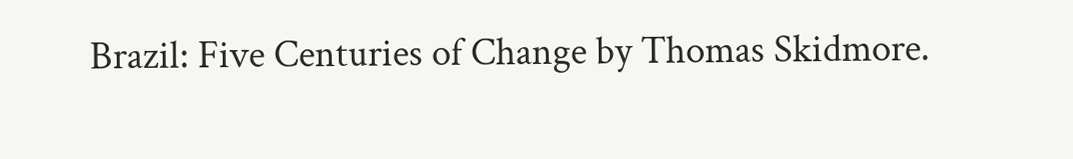Brazil: Five Centuries of Change by Thomas Skidmore.